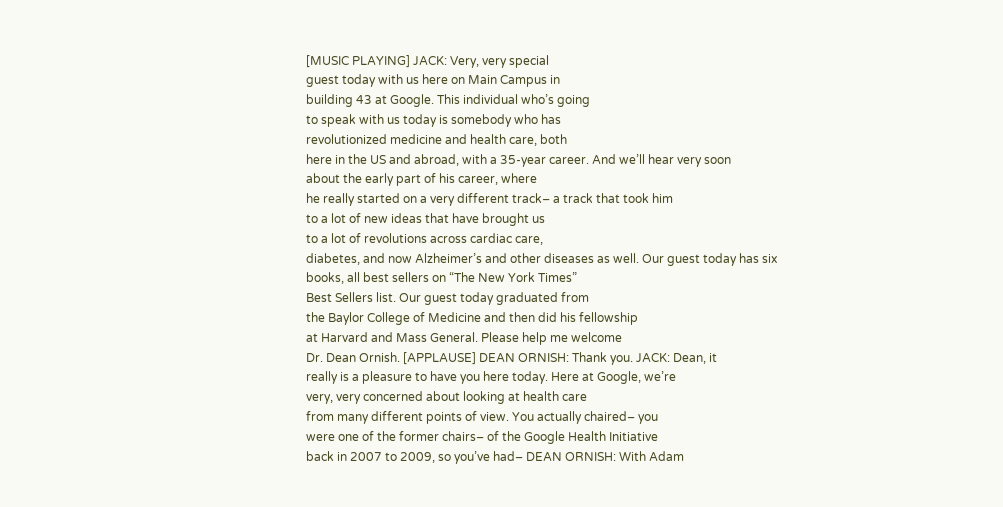[MUSIC PLAYING] JACK: Very, very special
guest today with us here on Main Campus in
building 43 at Google. This individual who’s going
to speak with us today is somebody who has
revolutionized medicine and health care, both
here in the US and abroad, with a 35-year career. And we’ll hear very soon
about the early part of his career, where
he really started on a very different track– a track that took him
to a lot of new ideas that have brought us
to a lot of revolutions across cardiac care,
diabetes, and now Alzheimer’s and other diseases as well. Our guest today has six
books, all best sellers on “The New York Times”
Best Sellers list. Our guest today graduated from
the Baylor College of Medicine and then did his fellowship
at Harvard and Mass General. Please help me welcome
Dr. Dean Ornish. [APPLAUSE] DEAN ORNISH: Thank you. JACK: Dean, it
really is a pleasure to have you here today. Here at Google, we’re
very, very concerned about looking at health care
from many different points of view. You actually chaired– you
were one of the former chairs– of the Google Health Initiative
back in 2007 to 2009, so you’ve had– DEAN ORNISH: With Adam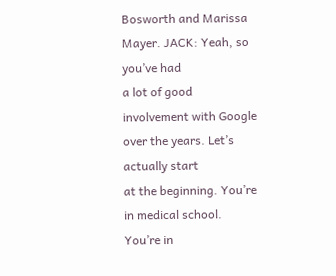Bosworth and Marissa Mayer. JACK: Yeah, so you’ve had
a lot of good involvement with Google over the years. Let’s actually start
at the beginning. You’re in medical school. You’re in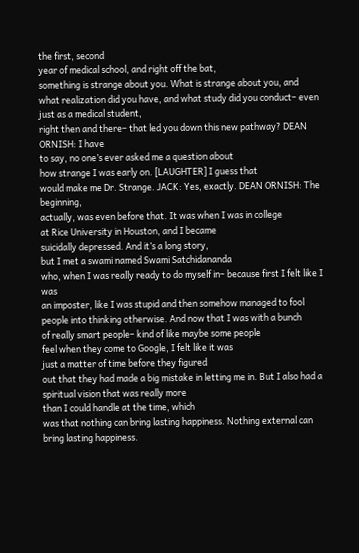the first, second
year of medical school, and right off the bat,
something is strange about you. What is strange about you, and
what realization did you have, and what study did you conduct– even just as a medical student,
right then and there– that led you down this new pathway? DEAN ORNISH: I have
to say, no one’s ever asked me a question about
how strange I was early on. [LAUGHTER] I guess that
would make me Dr. Strange. JACK: Yes, exactly. DEAN ORNISH: The beginning,
actually, was even before that. It was when I was in college
at Rice University in Houston, and I became
suicidally depressed. And it’s a long story,
but I met a swami named Swami Satchidananda
who, when I was really ready to do myself in– because first I felt like I was
an imposter, like I was stupid and then somehow managed to fool
people into thinking otherwise. And now that I was with a bunch
of really smart people– kind of like maybe some people
feel when they come to Google, I felt like it was
just a matter of time before they figured
out that they had made a big mistake in letting me in. But I also had a
spiritual vision that was really more
than I could handle at the time, which
was that nothing can bring lasting happiness. Nothing external can
bring lasting happiness.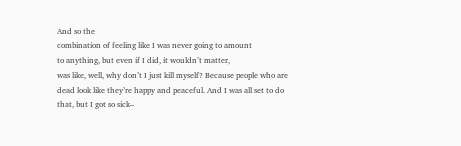And so the
combination of feeling like I was never going to amount
to anything, but even if I did, it wouldn’t matter,
was like, well, why don’t I just kill myself? Because people who are
dead look like they’re happy and peaceful. And I was all set to do
that, but I got so sick–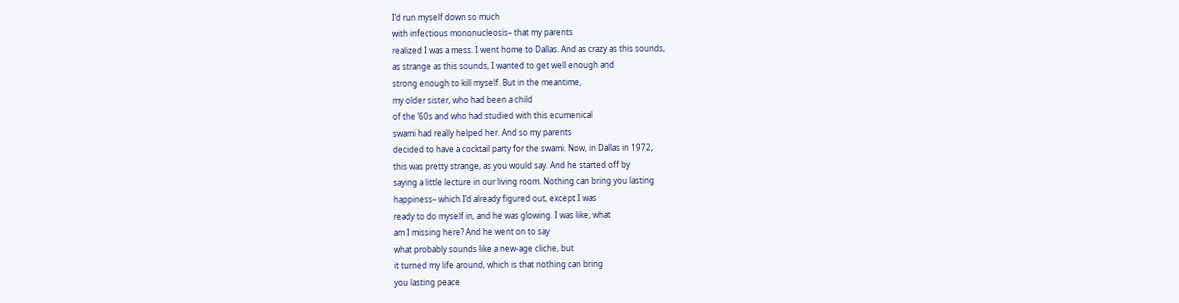I’d run myself down so much
with infectious mononucleosis– that my parents
realized I was a mess. I went home to Dallas. And as crazy as this sounds,
as strange as this sounds, I wanted to get well enough and
strong enough to kill myself. But in the meantime,
my older sister, who had been a child
of the ’60s and who had studied with this ecumenical
swami had really helped her. And so my parents
decided to have a cocktail party for the swami. Now, in Dallas in 1972,
this was pretty strange, as you would say. And he started off by
saying a little lecture in our living room. Nothing can bring you lasting
happiness– which I’d already figured out, except I was
ready to do myself in, and he was glowing. I was like, what
am I missing here? And he went on to say
what probably sounds like a new-age cliche, but
it turned my life around, which is that nothing can bring
you lasting peace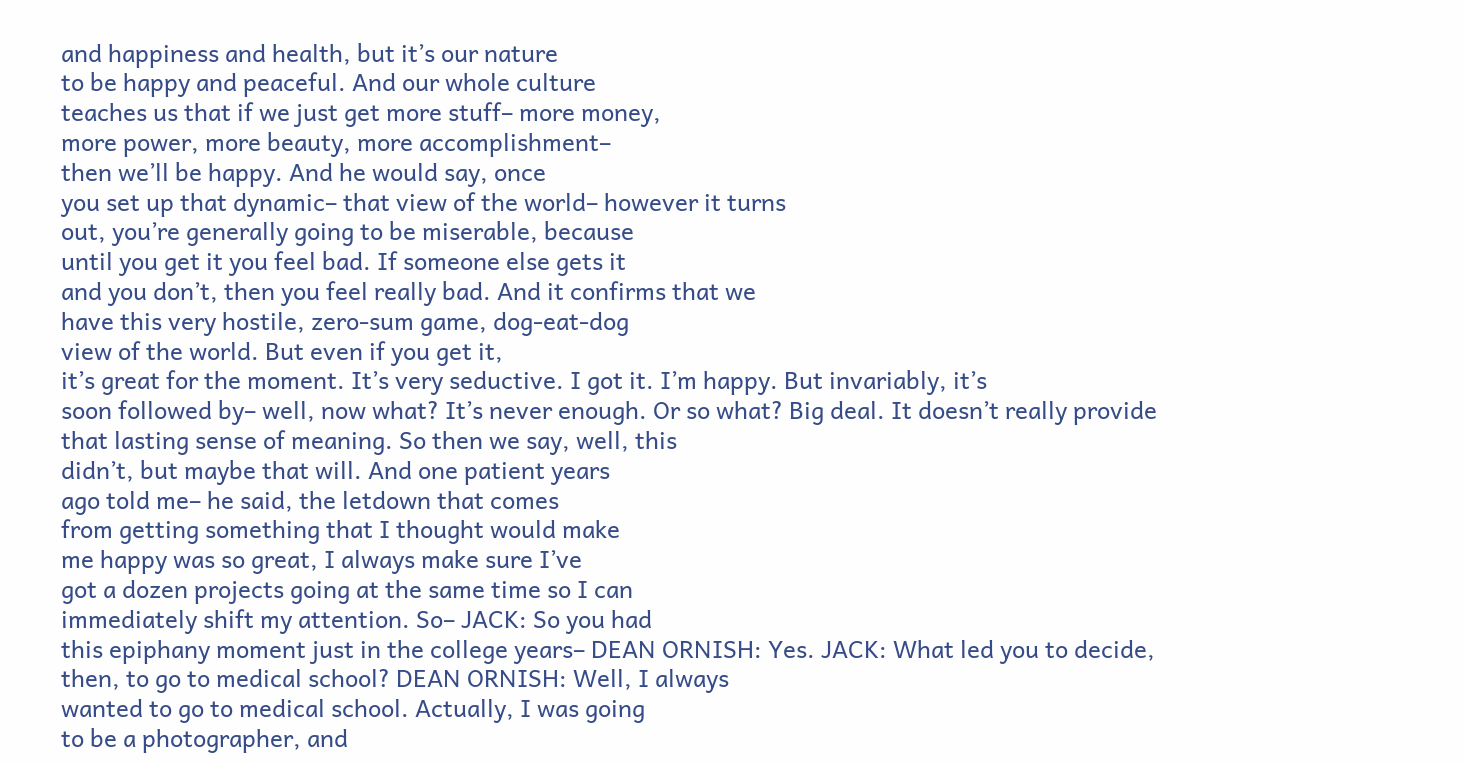and happiness and health, but it’s our nature
to be happy and peaceful. And our whole culture
teaches us that if we just get more stuff– more money,
more power, more beauty, more accomplishment–
then we’ll be happy. And he would say, once
you set up that dynamic– that view of the world– however it turns
out, you’re generally going to be miserable, because
until you get it you feel bad. If someone else gets it
and you don’t, then you feel really bad. And it confirms that we
have this very hostile, zero-sum game, dog-eat-dog
view of the world. But even if you get it,
it’s great for the moment. It’s very seductive. I got it. I’m happy. But invariably, it’s
soon followed by– well, now what? It’s never enough. Or so what? Big deal. It doesn’t really provide
that lasting sense of meaning. So then we say, well, this
didn’t, but maybe that will. And one patient years
ago told me– he said, the letdown that comes
from getting something that I thought would make
me happy was so great, I always make sure I’ve
got a dozen projects going at the same time so I can
immediately shift my attention. So– JACK: So you had
this epiphany moment just in the college years– DEAN ORNISH: Yes. JACK: What led you to decide,
then, to go to medical school? DEAN ORNISH: Well, I always
wanted to go to medical school. Actually, I was going
to be a photographer, and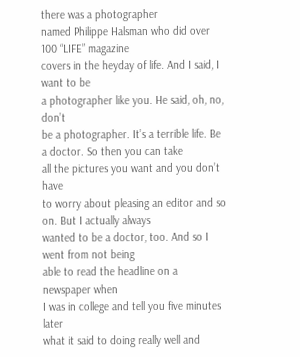there was a photographer
named Philippe Halsman who did over 100 “LIFE” magazine
covers in the heyday of life. And I said, I want to be
a photographer like you. He said, oh, no, don’t
be a photographer. It’s a terrible life. Be a doctor. So then you can take
all the pictures you want and you don’t have
to worry about pleasing an editor and so on. But I actually always
wanted to be a doctor, too. And so I went from not being
able to read the headline on a newspaper when
I was in college and tell you five minutes later
what it said to doing really well and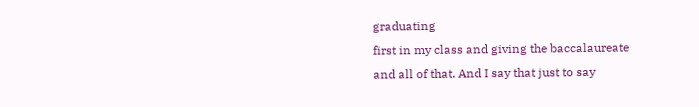graduating
first in my class and giving the baccalaureate
and all of that. And I say that just to say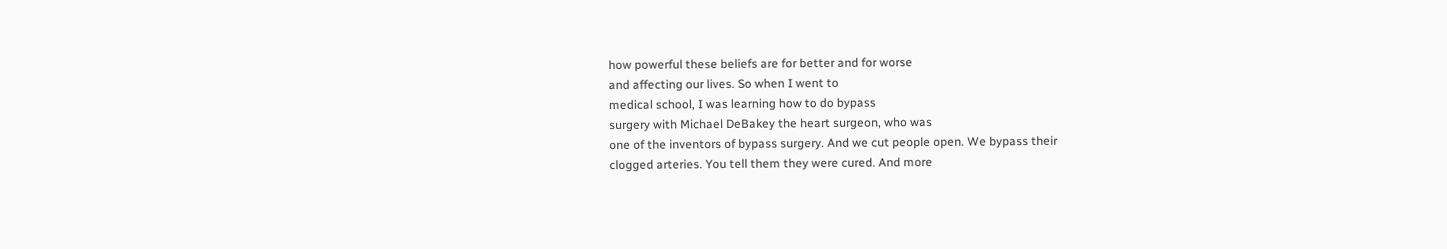how powerful these beliefs are for better and for worse
and affecting our lives. So when I went to
medical school, I was learning how to do bypass
surgery with Michael DeBakey the heart surgeon, who was
one of the inventors of bypass surgery. And we cut people open. We bypass their
clogged arteries. You tell them they were cured. And more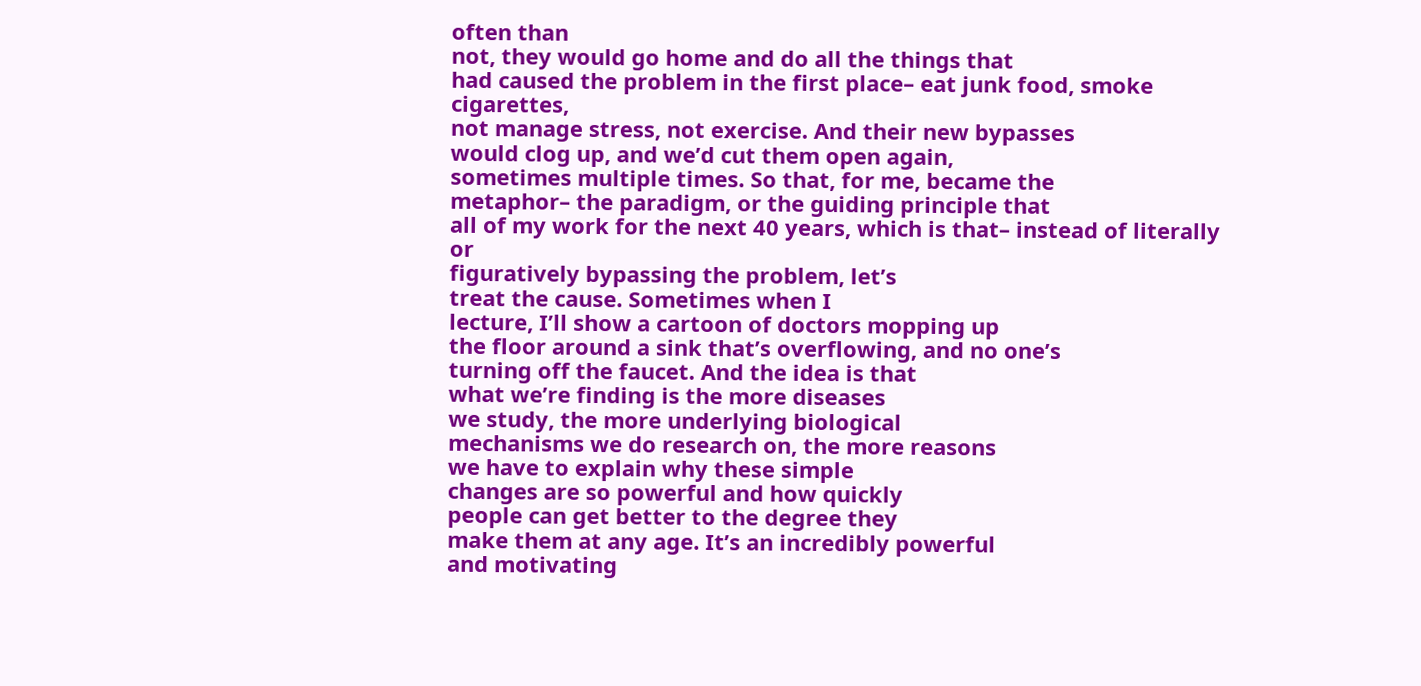often than
not, they would go home and do all the things that
had caused the problem in the first place– eat junk food, smoke cigarettes,
not manage stress, not exercise. And their new bypasses
would clog up, and we’d cut them open again,
sometimes multiple times. So that, for me, became the
metaphor– the paradigm, or the guiding principle that
all of my work for the next 40 years, which is that– instead of literally or
figuratively bypassing the problem, let’s
treat the cause. Sometimes when I
lecture, I’ll show a cartoon of doctors mopping up
the floor around a sink that’s overflowing, and no one’s
turning off the faucet. And the idea is that
what we’re finding is the more diseases
we study, the more underlying biological
mechanisms we do research on, the more reasons
we have to explain why these simple
changes are so powerful and how quickly
people can get better to the degree they
make them at any age. It’s an incredibly powerful
and motivating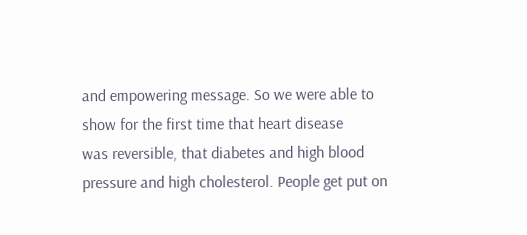and empowering message. So we were able to
show for the first time that heart disease
was reversible, that diabetes and high blood
pressure and high cholesterol. People get put on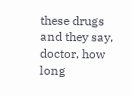these drugs and they say, doctor, how long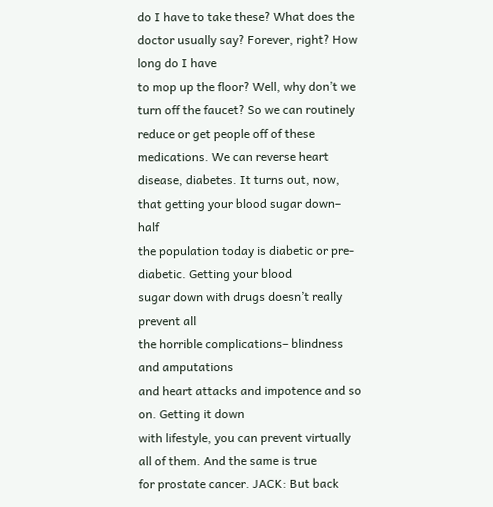do I have to take these? What does the
doctor usually say? Forever, right? How long do I have
to mop up the floor? Well, why don’t we
turn off the faucet? So we can routinely
reduce or get people off of these medications. We can reverse heart
disease, diabetes. It turns out, now,
that getting your blood sugar down– half
the population today is diabetic or pre-diabetic. Getting your blood
sugar down with drugs doesn’t really prevent all
the horrible complications– blindness and amputations
and heart attacks and impotence and so on. Getting it down
with lifestyle, you can prevent virtually
all of them. And the same is true
for prostate cancer. JACK: But back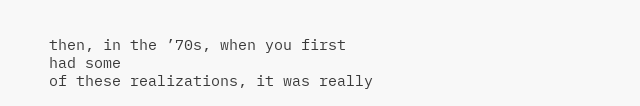then, in the ’70s, when you first had some
of these realizations, it was really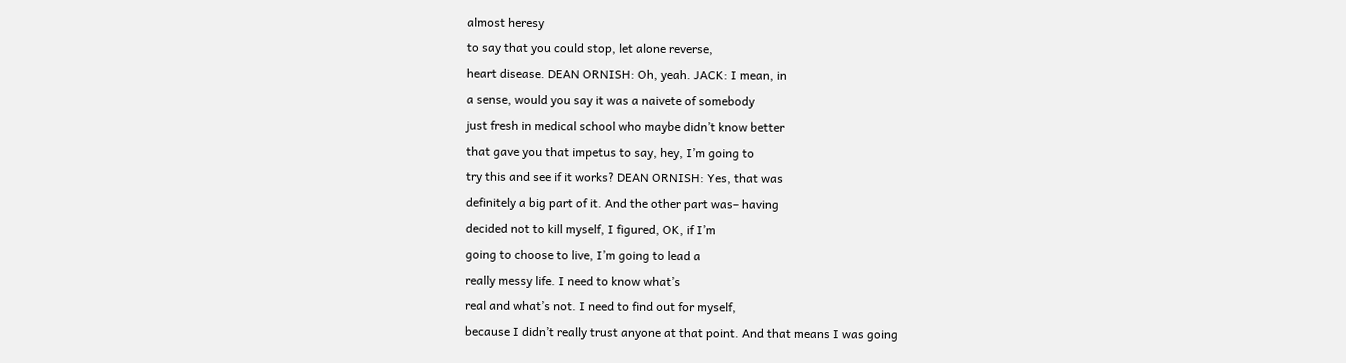almost heresy
to say that you could stop, let alone reverse,
heart disease. DEAN ORNISH: Oh, yeah. JACK: I mean, in
a sense, would you say it was a naivete of somebody
just fresh in medical school who maybe didn’t know better
that gave you that impetus to say, hey, I’m going to
try this and see if it works? DEAN ORNISH: Yes, that was
definitely a big part of it. And the other part was– having
decided not to kill myself, I figured, OK, if I’m
going to choose to live, I’m going to lead a
really messy life. I need to know what’s
real and what’s not. I need to find out for myself,
because I didn’t really trust anyone at that point. And that means I was going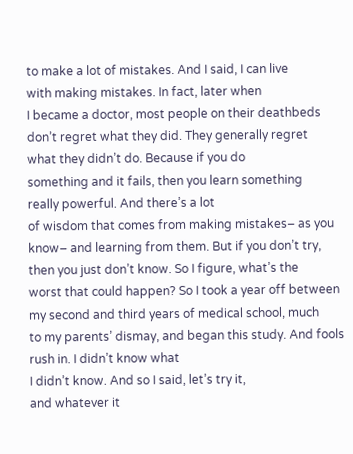to make a lot of mistakes. And I said, I can live
with making mistakes. In fact, later when
I became a doctor, most people on their deathbeds
don’t regret what they did. They generally regret
what they didn’t do. Because if you do
something and it fails, then you learn something
really powerful. And there’s a lot
of wisdom that comes from making mistakes– as you
know– and learning from them. But if you don’t try,
then you just don’t know. So I figure, what’s the
worst that could happen? So I took a year off between
my second and third years of medical school, much
to my parents’ dismay, and began this study. And fools rush in. I didn’t know what
I didn’t know. And so I said, let’s try it,
and whatever it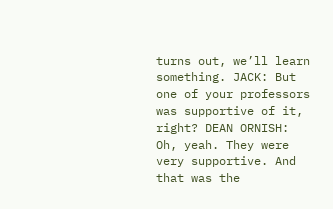turns out, we’ll learn something. JACK: But one of your professors
was supportive of it, right? DEAN ORNISH: Oh, yeah. They were very supportive. And that was the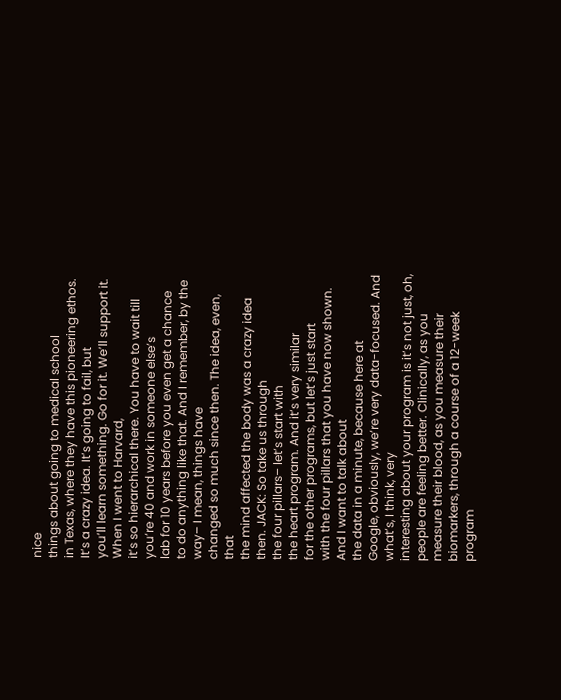nice
things about going to medical school
in Texas, where they have this pioneering ethos. It’s a crazy idea. It’s going to fail, but
you’ll learn something. Go for it. We’ll support it. When I went to Harvard,
it’s so hierarchical there. You have to wait till
you’re 40 and work in someone else’s
lab for 10 years before you even get a chance
to do anything like that. And I remember, by the way– I mean, things have
changed so much since then. The idea, even, that
the mind affected the body was a crazy idea then. JACK: So take us through
the four pillars– let’s start with
the heart program. And it’s very similar
for the other programs, but let’s just start
with the four pillars that you have now shown. And I want to talk about
the data in a minute, because here at
Google, obviously, we’re very data-focused. And what’s, I think, very
interesting about your program is it’s not just, oh,
people are feeling better. Clinically, as you
measure their blood, as you measure their
biomarkers, through a course of a 12-week program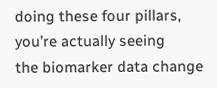doing these four pillars, you’re actually seeing
the biomarker data change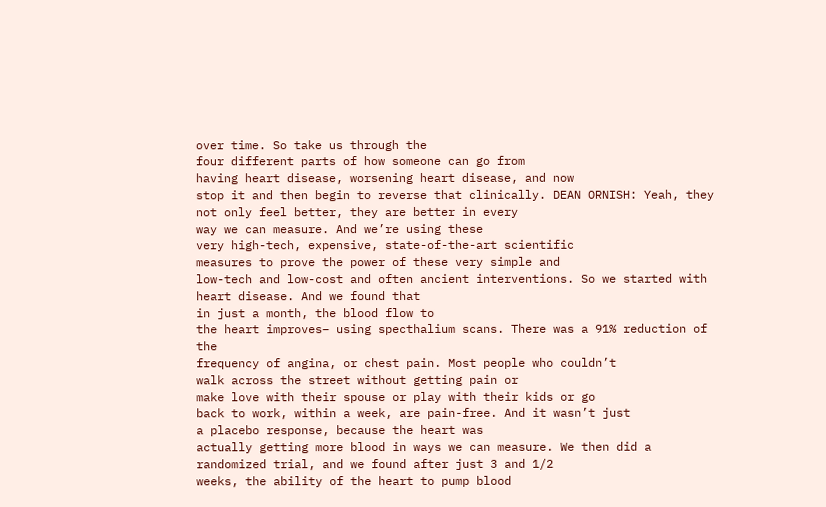over time. So take us through the
four different parts of how someone can go from
having heart disease, worsening heart disease, and now
stop it and then begin to reverse that clinically. DEAN ORNISH: Yeah, they
not only feel better, they are better in every
way we can measure. And we’re using these
very high-tech, expensive, state-of-the-art scientific
measures to prove the power of these very simple and
low-tech and low-cost and often ancient interventions. So we started with
heart disease. And we found that
in just a month, the blood flow to
the heart improves– using specthalium scans. There was a 91% reduction of the
frequency of angina, or chest pain. Most people who couldn’t
walk across the street without getting pain or
make love with their spouse or play with their kids or go
back to work, within a week, are pain-free. And it wasn’t just
a placebo response, because the heart was
actually getting more blood in ways we can measure. We then did a
randomized trial, and we found after just 3 and 1/2
weeks, the ability of the heart to pump blood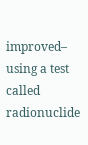improved– using a test called radionuclide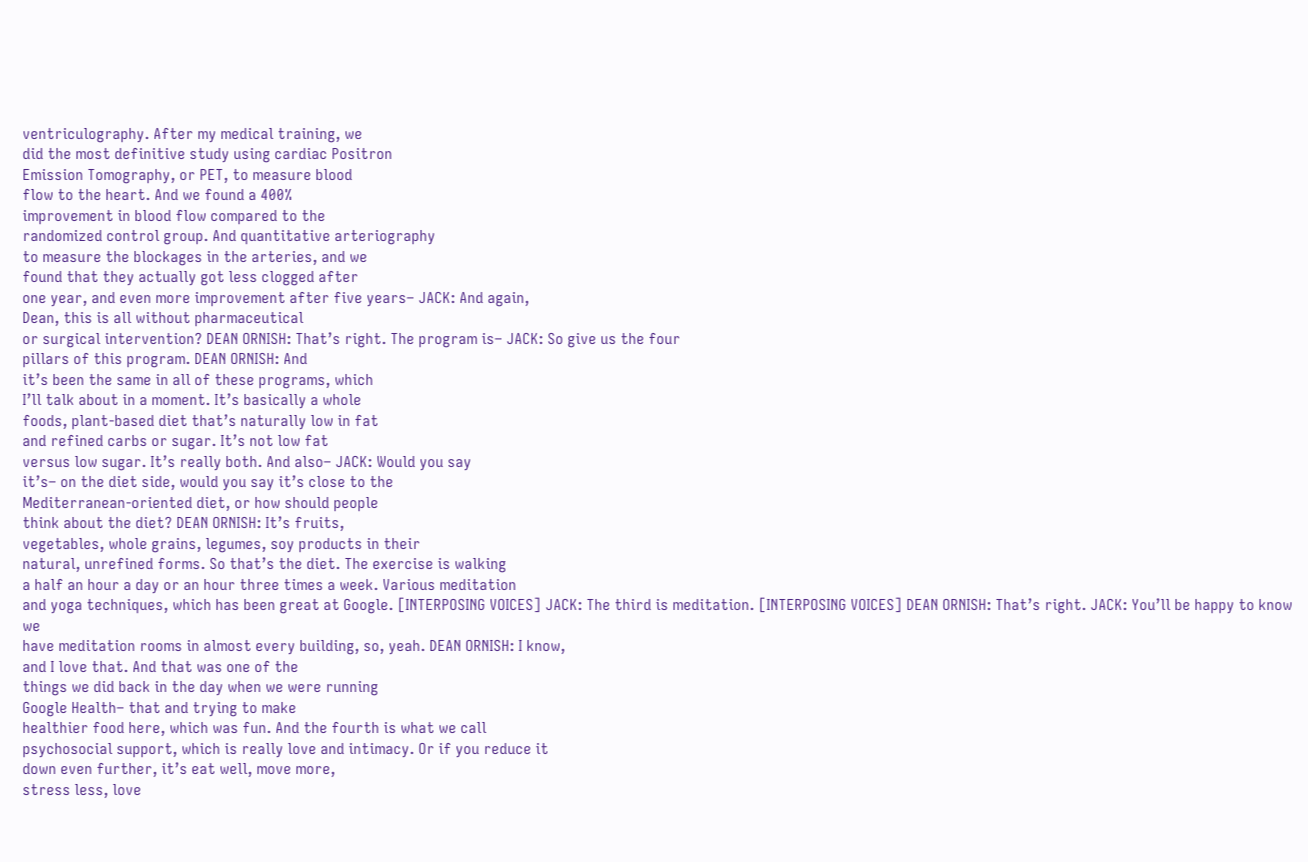ventriculography. After my medical training, we
did the most definitive study using cardiac Positron
Emission Tomography, or PET, to measure blood
flow to the heart. And we found a 400%
improvement in blood flow compared to the
randomized control group. And quantitative arteriography
to measure the blockages in the arteries, and we
found that they actually got less clogged after
one year, and even more improvement after five years– JACK: And again,
Dean, this is all without pharmaceutical
or surgical intervention? DEAN ORNISH: That’s right. The program is– JACK: So give us the four
pillars of this program. DEAN ORNISH: And
it’s been the same in all of these programs, which
I’ll talk about in a moment. It’s basically a whole
foods, plant-based diet that’s naturally low in fat
and refined carbs or sugar. It’s not low fat
versus low sugar. It’s really both. And also– JACK: Would you say
it’s– on the diet side, would you say it’s close to the
Mediterranean-oriented diet, or how should people
think about the diet? DEAN ORNISH: It’s fruits,
vegetables, whole grains, legumes, soy products in their
natural, unrefined forms. So that’s the diet. The exercise is walking
a half an hour a day or an hour three times a week. Various meditation
and yoga techniques, which has been great at Google. [INTERPOSING VOICES] JACK: The third is meditation. [INTERPOSING VOICES] DEAN ORNISH: That’s right. JACK: You’ll be happy to know we
have meditation rooms in almost every building, so, yeah. DEAN ORNISH: I know,
and I love that. And that was one of the
things we did back in the day when we were running
Google Health– that and trying to make
healthier food here, which was fun. And the fourth is what we call
psychosocial support, which is really love and intimacy. Or if you reduce it
down even further, it’s eat well, move more,
stress less, love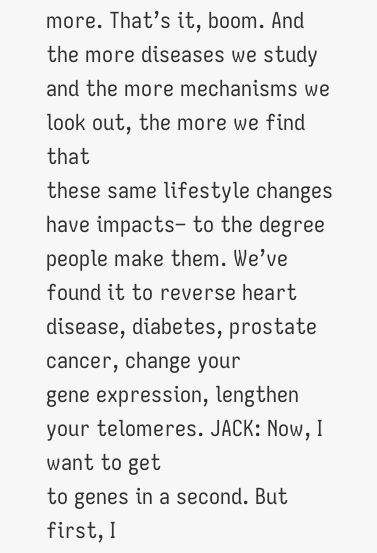more. That’s it, boom. And the more diseases we study
and the more mechanisms we look out, the more we find that
these same lifestyle changes have impacts– to the degree people make them. We’ve found it to reverse heart
disease, diabetes, prostate cancer, change your
gene expression, lengthen your telomeres. JACK: Now, I want to get
to genes in a second. But first, I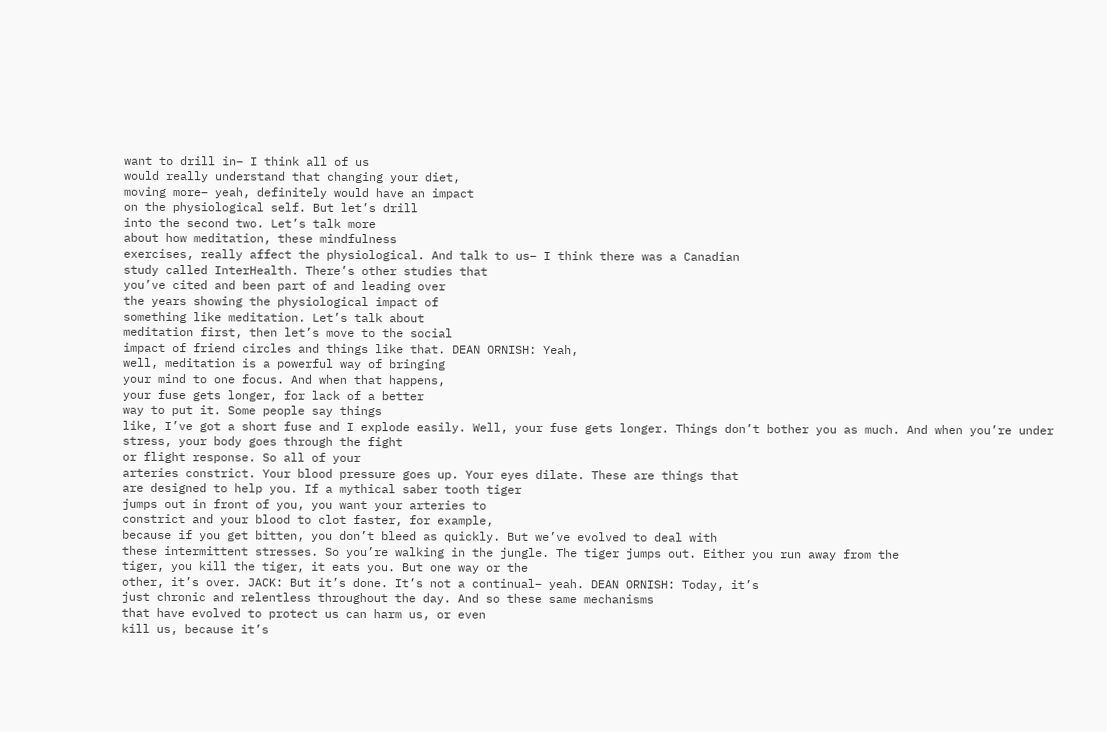want to drill in– I think all of us
would really understand that changing your diet,
moving more– yeah, definitely would have an impact
on the physiological self. But let’s drill
into the second two. Let’s talk more
about how meditation, these mindfulness
exercises, really affect the physiological. And talk to us– I think there was a Canadian
study called InterHealth. There’s other studies that
you’ve cited and been part of and leading over
the years showing the physiological impact of
something like meditation. Let’s talk about
meditation first, then let’s move to the social
impact of friend circles and things like that. DEAN ORNISH: Yeah,
well, meditation is a powerful way of bringing
your mind to one focus. And when that happens,
your fuse gets longer, for lack of a better
way to put it. Some people say things
like, I’ve got a short fuse and I explode easily. Well, your fuse gets longer. Things don’t bother you as much. And when you’re under
stress, your body goes through the fight
or flight response. So all of your
arteries constrict. Your blood pressure goes up. Your eyes dilate. These are things that
are designed to help you. If a mythical saber tooth tiger
jumps out in front of you, you want your arteries to
constrict and your blood to clot faster, for example,
because if you get bitten, you don’t bleed as quickly. But we’ve evolved to deal with
these intermittent stresses. So you’re walking in the jungle. The tiger jumps out. Either you run away from the
tiger, you kill the tiger, it eats you. But one way or the
other, it’s over. JACK: But it’s done. It’s not a continual– yeah. DEAN ORNISH: Today, it’s
just chronic and relentless throughout the day. And so these same mechanisms
that have evolved to protect us can harm us, or even
kill us, because it’s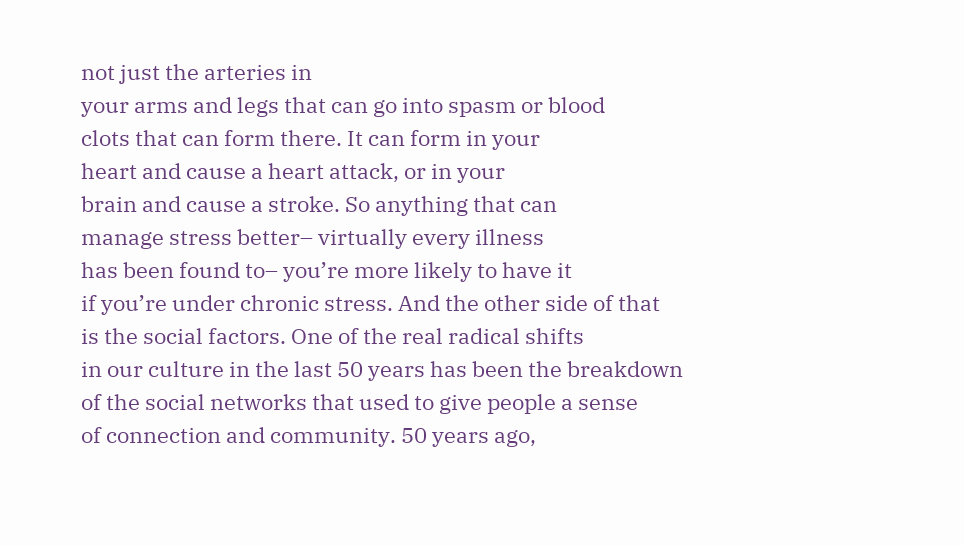not just the arteries in
your arms and legs that can go into spasm or blood
clots that can form there. It can form in your
heart and cause a heart attack, or in your
brain and cause a stroke. So anything that can
manage stress better– virtually every illness
has been found to– you’re more likely to have it
if you’re under chronic stress. And the other side of that
is the social factors. One of the real radical shifts
in our culture in the last 50 years has been the breakdown
of the social networks that used to give people a sense
of connection and community. 50 years ago,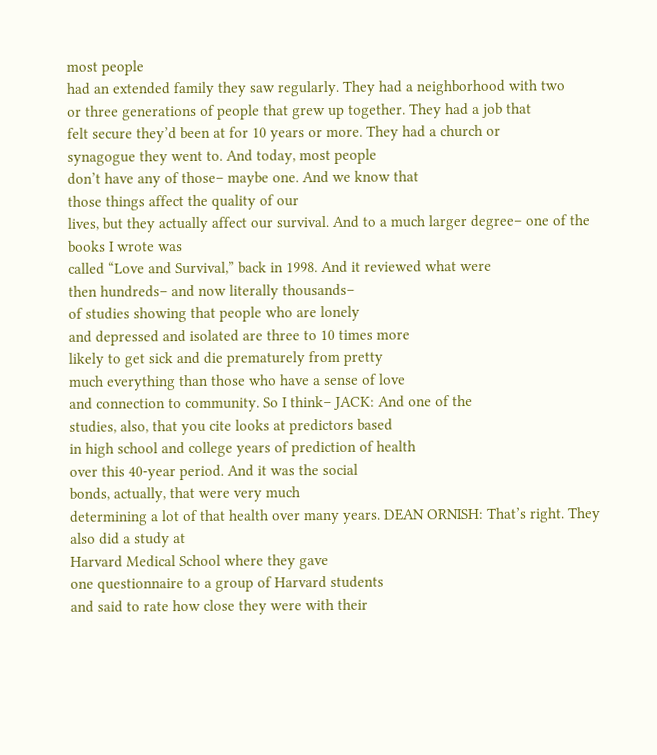most people
had an extended family they saw regularly. They had a neighborhood with two
or three generations of people that grew up together. They had a job that
felt secure they’d been at for 10 years or more. They had a church or
synagogue they went to. And today, most people
don’t have any of those– maybe one. And we know that
those things affect the quality of our
lives, but they actually affect our survival. And to a much larger degree– one of the books I wrote was
called “Love and Survival,” back in 1998. And it reviewed what were
then hundreds– and now literally thousands–
of studies showing that people who are lonely
and depressed and isolated are three to 10 times more
likely to get sick and die prematurely from pretty
much everything than those who have a sense of love
and connection to community. So I think– JACK: And one of the
studies, also, that you cite looks at predictors based
in high school and college years of prediction of health
over this 40-year period. And it was the social
bonds, actually, that were very much
determining a lot of that health over many years. DEAN ORNISH: That’s right. They also did a study at
Harvard Medical School where they gave
one questionnaire to a group of Harvard students
and said to rate how close they were with their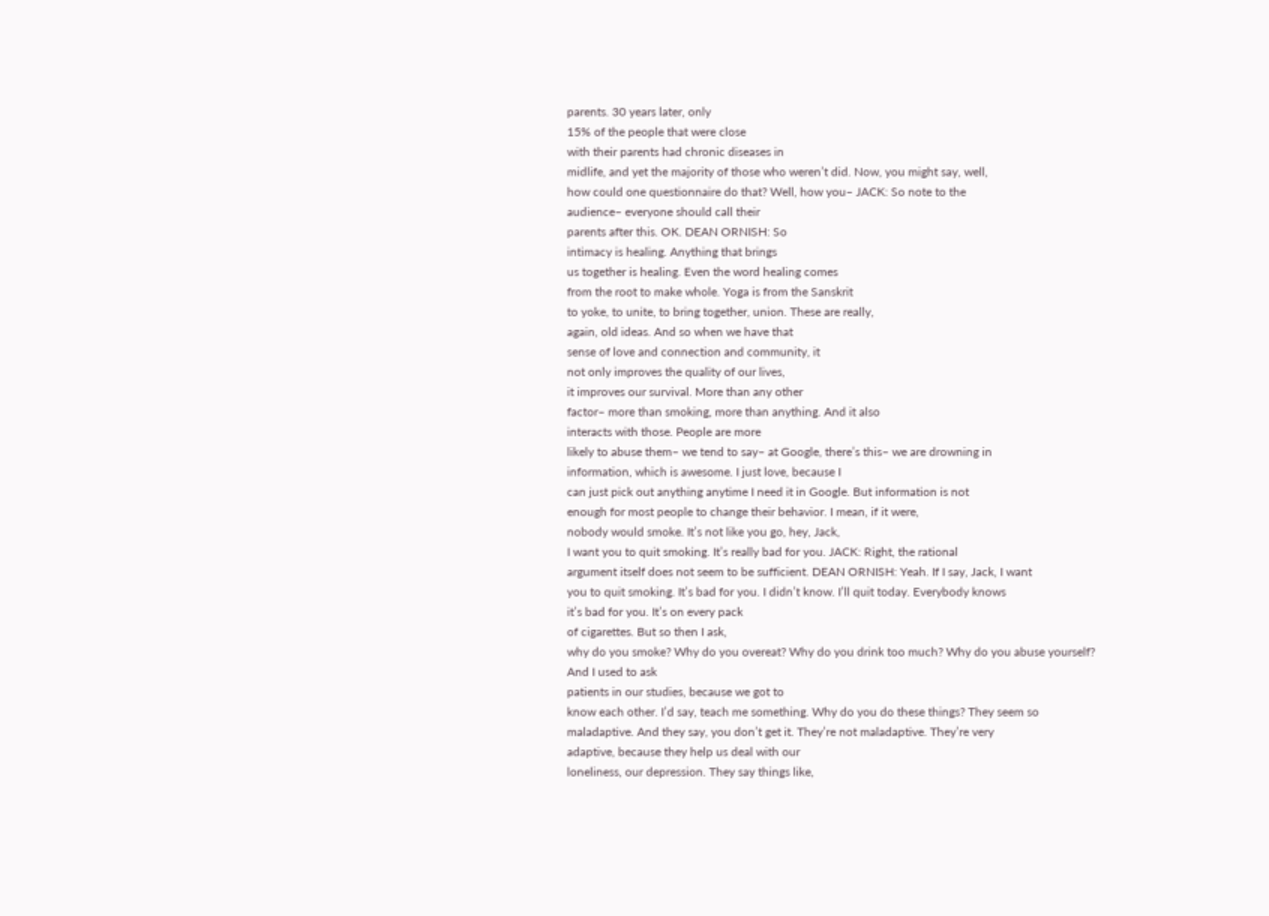parents. 30 years later, only
15% of the people that were close
with their parents had chronic diseases in
midlife, and yet the majority of those who weren’t did. Now, you might say, well,
how could one questionnaire do that? Well, how you– JACK: So note to the
audience– everyone should call their
parents after this. OK. DEAN ORNISH: So
intimacy is healing. Anything that brings
us together is healing. Even the word healing comes
from the root to make whole. Yoga is from the Sanskrit
to yoke, to unite, to bring together, union. These are really,
again, old ideas. And so when we have that
sense of love and connection and community, it
not only improves the quality of our lives,
it improves our survival. More than any other
factor– more than smoking, more than anything. And it also
interacts with those. People are more
likely to abuse them– we tend to say– at Google, there’s this– we are drowning in
information, which is awesome. I just love, because I
can just pick out anything anytime I need it in Google. But information is not
enough for most people to change their behavior. I mean, if it were,
nobody would smoke. It’s not like you go, hey, Jack,
I want you to quit smoking. It’s really bad for you. JACK: Right, the rational
argument itself does not seem to be sufficient. DEAN ORNISH: Yeah. If I say, Jack, I want
you to quit smoking. It’s bad for you. I didn’t know. I’ll quit today. Everybody knows
it’s bad for you. It’s on every pack
of cigarettes. But so then I ask,
why do you smoke? Why do you overeat? Why do you drink too much? Why do you abuse yourself? And I used to ask
patients in our studies, because we got to
know each other. I’d say, teach me something. Why do you do these things? They seem so maladaptive. And they say, you don’t get it. They’re not maladaptive. They’re very
adaptive, because they help us deal with our
loneliness, our depression. They say things like,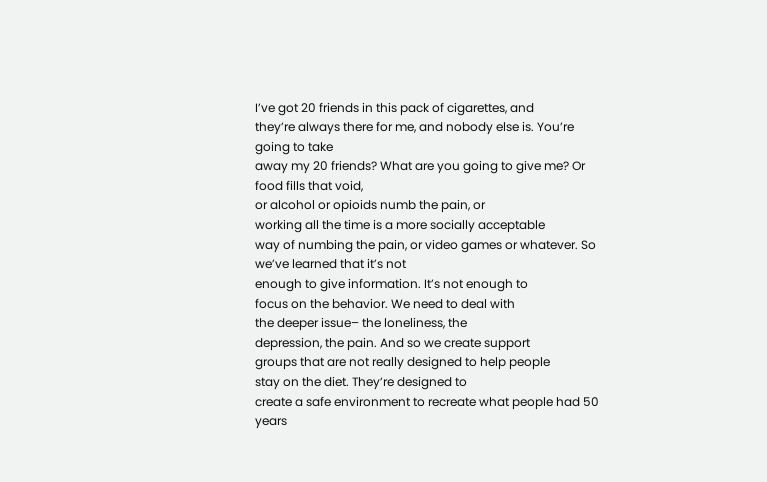I’ve got 20 friends in this pack of cigarettes, and
they’re always there for me, and nobody else is. You’re going to take
away my 20 friends? What are you going to give me? Or food fills that void,
or alcohol or opioids numb the pain, or
working all the time is a more socially acceptable
way of numbing the pain, or video games or whatever. So we’ve learned that it’s not
enough to give information. It’s not enough to
focus on the behavior. We need to deal with
the deeper issue– the loneliness, the
depression, the pain. And so we create support
groups that are not really designed to help people
stay on the diet. They’re designed to
create a safe environment to recreate what people had 50
years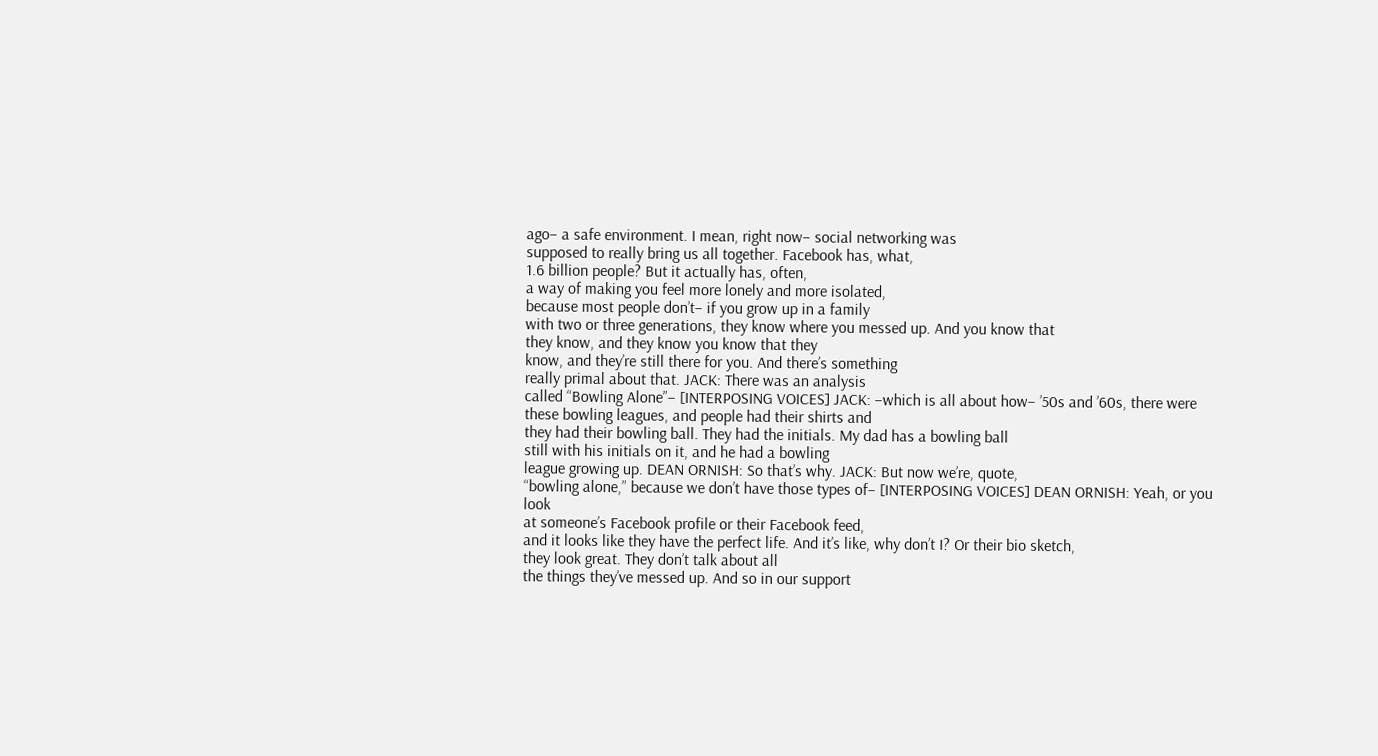ago– a safe environment. I mean, right now– social networking was
supposed to really bring us all together. Facebook has, what,
1.6 billion people? But it actually has, often,
a way of making you feel more lonely and more isolated,
because most people don’t– if you grow up in a family
with two or three generations, they know where you messed up. And you know that
they know, and they know you know that they
know, and they’re still there for you. And there’s something
really primal about that. JACK: There was an analysis
called “Bowling Alone”– [INTERPOSING VOICES] JACK: –which is all about how– ’50s and ’60s, there were
these bowling leagues, and people had their shirts and
they had their bowling ball. They had the initials. My dad has a bowling ball
still with his initials on it, and he had a bowling
league growing up. DEAN ORNISH: So that’s why. JACK: But now we’re, quote,
“bowling alone,” because we don’t have those types of– [INTERPOSING VOICES] DEAN ORNISH: Yeah, or you look
at someone’s Facebook profile or their Facebook feed,
and it looks like they have the perfect life. And it’s like, why don’t I? Or their bio sketch,
they look great. They don’t talk about all
the things they’ve messed up. And so in our support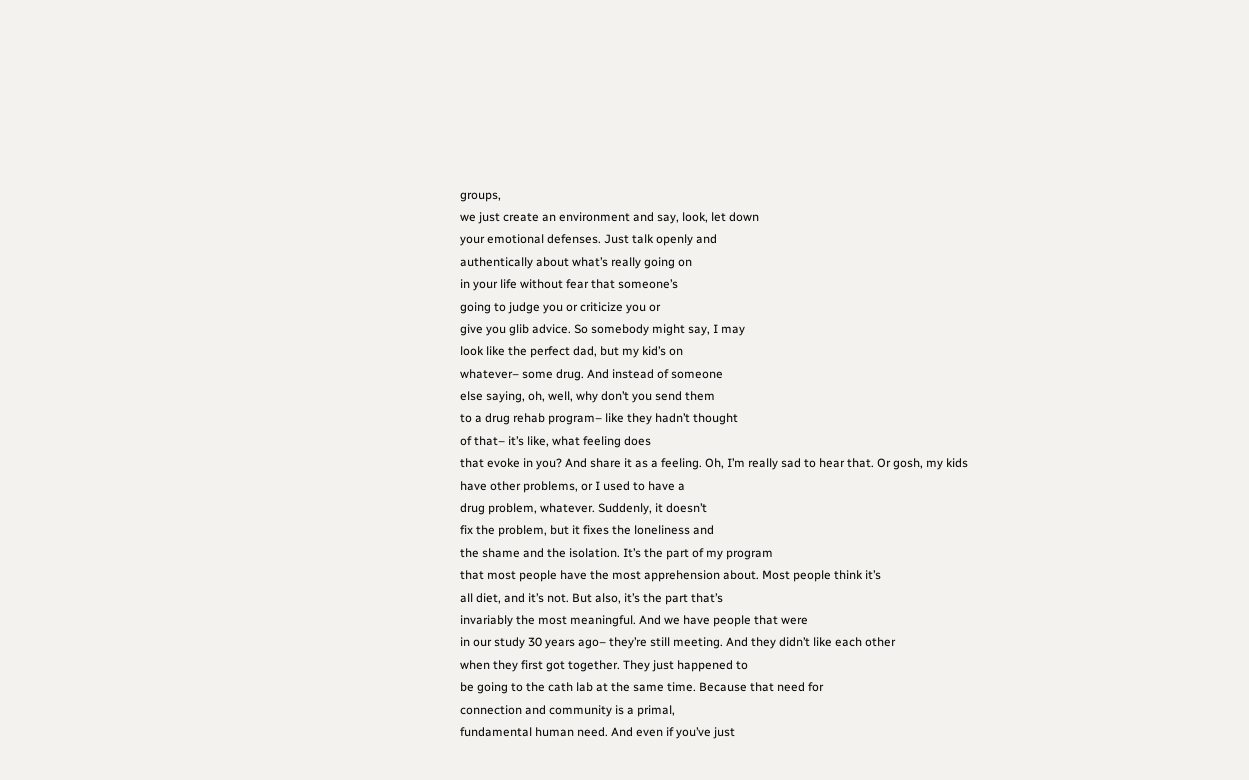groups,
we just create an environment and say, look, let down
your emotional defenses. Just talk openly and
authentically about what’s really going on
in your life without fear that someone’s
going to judge you or criticize you or
give you glib advice. So somebody might say, I may
look like the perfect dad, but my kid’s on
whatever– some drug. And instead of someone
else saying, oh, well, why don’t you send them
to a drug rehab program– like they hadn’t thought
of that– it’s like, what feeling does
that evoke in you? And share it as a feeling. Oh, I’m really sad to hear that. Or gosh, my kids
have other problems, or I used to have a
drug problem, whatever. Suddenly, it doesn’t
fix the problem, but it fixes the loneliness and
the shame and the isolation. It’s the part of my program
that most people have the most apprehension about. Most people think it’s
all diet, and it’s not. But also, it’s the part that’s
invariably the most meaningful. And we have people that were
in our study 30 years ago– they’re still meeting. And they didn’t like each other
when they first got together. They just happened to
be going to the cath lab at the same time. Because that need for
connection and community is a primal,
fundamental human need. And even if you’ve just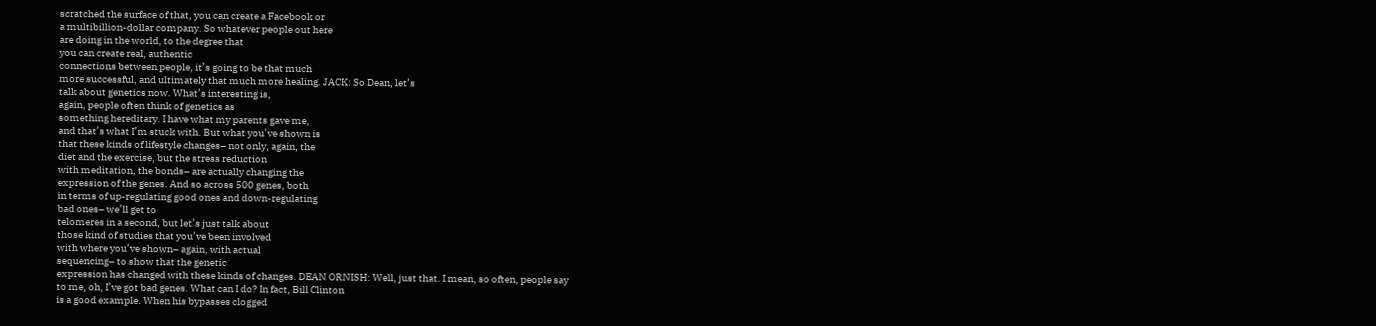scratched the surface of that, you can create a Facebook or
a multibillion-dollar company. So whatever people out here
are doing in the world, to the degree that
you can create real, authentic
connections between people, it’s going to be that much
more successful, and ultimately that much more healing. JACK: So Dean, let’s
talk about genetics now. What’s interesting is,
again, people often think of genetics as
something hereditary. I have what my parents gave me,
and that’s what I’m stuck with. But what you’ve shown is
that these kinds of lifestyle changes– not only, again, the
diet and the exercise, but the stress reduction
with meditation, the bonds– are actually changing the
expression of the genes. And so across 500 genes, both
in terms of up-regulating good ones and down-regulating
bad ones– we’ll get to
telomeres in a second, but let’s just talk about
those kind of studies that you’ve been involved
with where you’ve shown– again, with actual
sequencing– to show that the genetic
expression has changed with these kinds of changes. DEAN ORNISH: Well, just that. I mean, so often, people say
to me, oh, I’ve got bad genes. What can I do? In fact, Bill Clinton
is a good example. When his bypasses clogged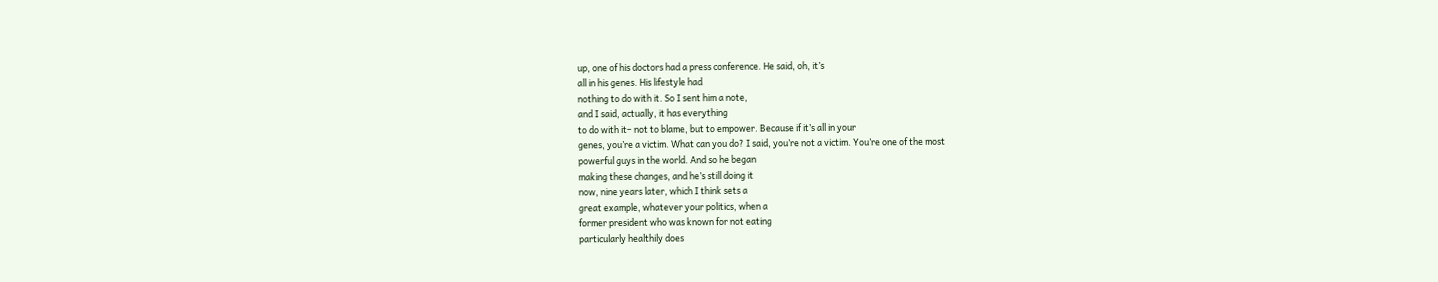up, one of his doctors had a press conference. He said, oh, it’s
all in his genes. His lifestyle had
nothing to do with it. So I sent him a note,
and I said, actually, it has everything
to do with it– not to blame, but to empower. Because if it’s all in your
genes, you’re a victim. What can you do? I said, you’re not a victim. You’re one of the most
powerful guys in the world. And so he began
making these changes, and he’s still doing it
now, nine years later, which I think sets a
great example, whatever your politics, when a
former president who was known for not eating
particularly healthily does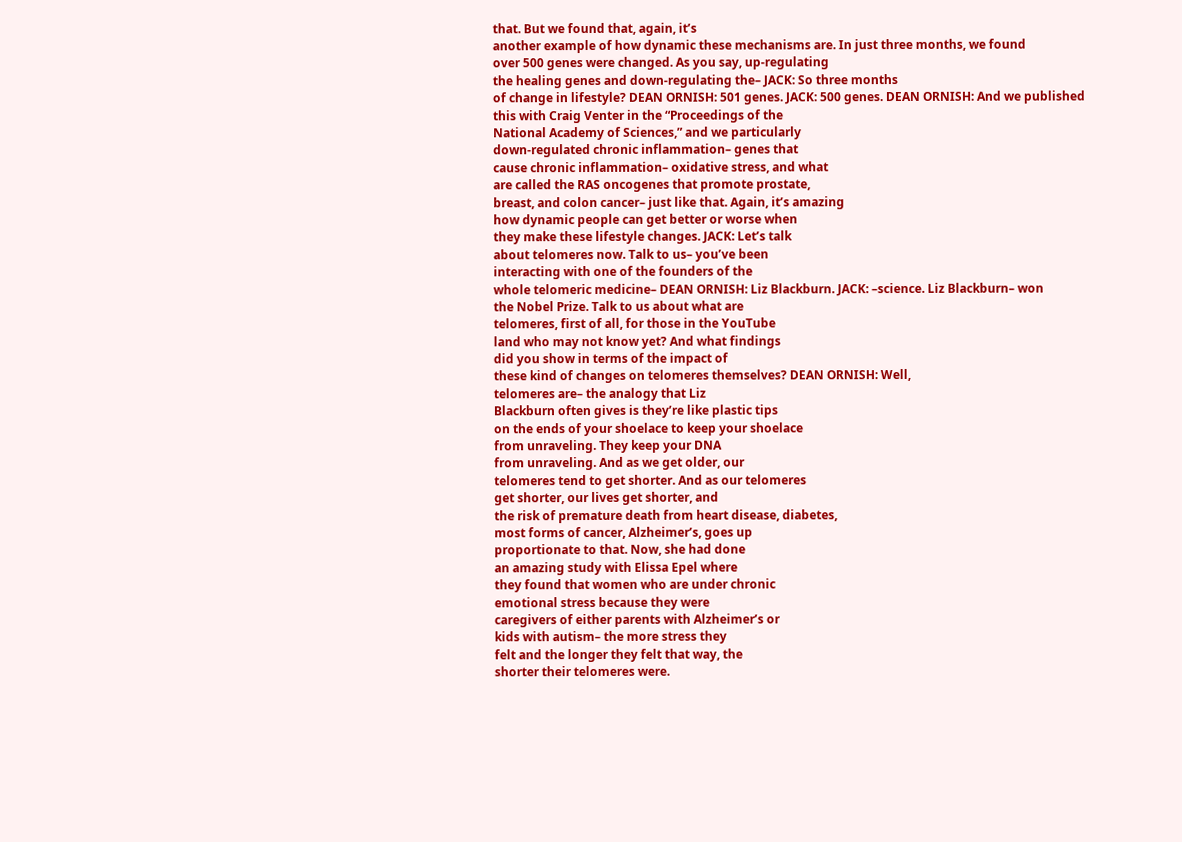that. But we found that, again, it’s
another example of how dynamic these mechanisms are. In just three months, we found
over 500 genes were changed. As you say, up-regulating
the healing genes and down-regulating the– JACK: So three months
of change in lifestyle? DEAN ORNISH: 501 genes. JACK: 500 genes. DEAN ORNISH: And we published
this with Craig Venter in the “Proceedings of the
National Academy of Sciences,” and we particularly
down-regulated chronic inflammation– genes that
cause chronic inflammation– oxidative stress, and what
are called the RAS oncogenes that promote prostate,
breast, and colon cancer– just like that. Again, it’s amazing
how dynamic people can get better or worse when
they make these lifestyle changes. JACK: Let’s talk
about telomeres now. Talk to us– you’ve been
interacting with one of the founders of the
whole telomeric medicine– DEAN ORNISH: Liz Blackburn. JACK: –science. Liz Blackburn– won
the Nobel Prize. Talk to us about what are
telomeres, first of all, for those in the YouTube
land who may not know yet? And what findings
did you show in terms of the impact of
these kind of changes on telomeres themselves? DEAN ORNISH: Well,
telomeres are– the analogy that Liz
Blackburn often gives is they’re like plastic tips
on the ends of your shoelace to keep your shoelace
from unraveling. They keep your DNA
from unraveling. And as we get older, our
telomeres tend to get shorter. And as our telomeres
get shorter, our lives get shorter, and
the risk of premature death from heart disease, diabetes,
most forms of cancer, Alzheimer’s, goes up
proportionate to that. Now, she had done
an amazing study with Elissa Epel where
they found that women who are under chronic
emotional stress because they were
caregivers of either parents with Alzheimer’s or
kids with autism– the more stress they
felt and the longer they felt that way, the
shorter their telomeres were.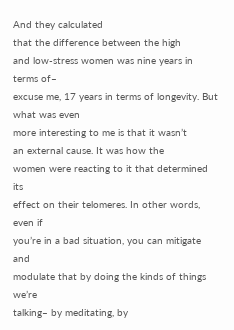And they calculated
that the difference between the high
and low-stress women was nine years in terms of–
excuse me, 17 years in terms of longevity. But what was even
more interesting to me is that it wasn’t
an external cause. It was how the
women were reacting to it that determined its
effect on their telomeres. In other words, even if
you’re in a bad situation, you can mitigate and
modulate that by doing the kinds of things we’re
talking– by meditating, by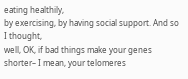eating healthily,
by exercising, by having social support. And so I thought,
well, OK, if bad things make your genes shorter– I mean, your telomeres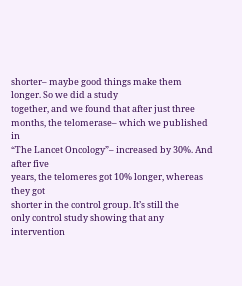shorter– maybe good things make them longer. So we did a study
together, and we found that after just three
months, the telomerase– which we published in
“The Lancet Oncology”– increased by 30%. And after five
years, the telomeres got 10% longer, whereas they got
shorter in the control group. It’s still the
only control study showing that any
intervention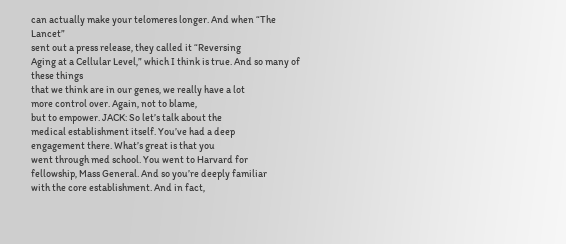can actually make your telomeres longer. And when “The Lancet”
sent out a press release, they called it “Reversing
Aging at a Cellular Level,” which I think is true. And so many of these things
that we think are in our genes, we really have a lot
more control over. Again, not to blame,
but to empower. JACK: So let’s talk about the
medical establishment itself. You’ve had a deep
engagement there. What’s great is that you
went through med school. You went to Harvard for
fellowship, Mass General. And so you’re deeply familiar
with the core establishment. And in fact,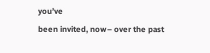you’ve
been invited, now– over the past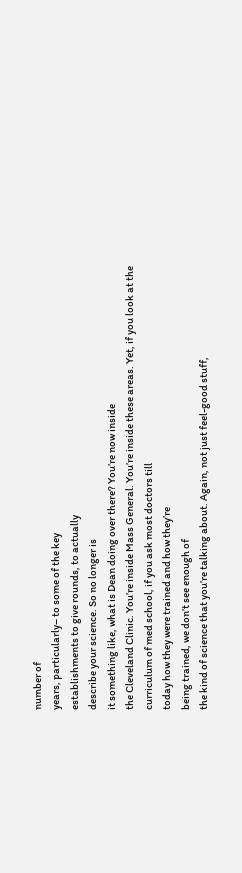number of
years, particularly– to some of the key
establishments to give rounds, to actually
describe your science. So no longer is
it something like, what is Dean doing over there? You’re now inside
the Cleveland Clinic. You’re inside Mass General. You’re inside these areas. Yet, if you look at the
curriculum of med school, if you ask most doctors till
today how they were trained and how they’re
being trained, we don’t see enough of
the kind of science that you’re talking about. Again, not just feel-good stuff,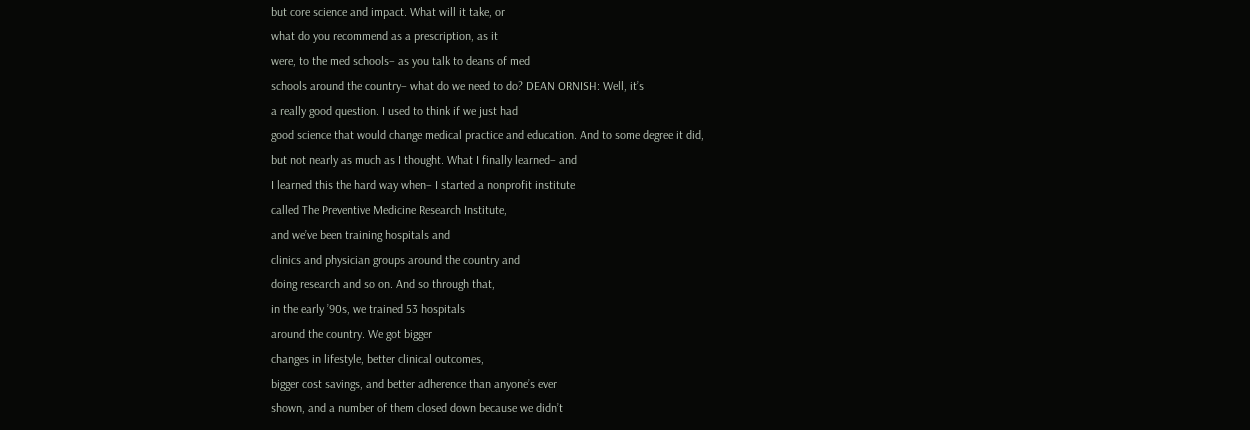but core science and impact. What will it take, or
what do you recommend as a prescription, as it
were, to the med schools– as you talk to deans of med
schools around the country– what do we need to do? DEAN ORNISH: Well, it’s
a really good question. I used to think if we just had
good science that would change medical practice and education. And to some degree it did,
but not nearly as much as I thought. What I finally learned– and
I learned this the hard way when– I started a nonprofit institute
called The Preventive Medicine Research Institute,
and we’ve been training hospitals and
clinics and physician groups around the country and
doing research and so on. And so through that,
in the early ’90s, we trained 53 hospitals
around the country. We got bigger
changes in lifestyle, better clinical outcomes,
bigger cost savings, and better adherence than anyone’s ever
shown, and a number of them closed down because we didn’t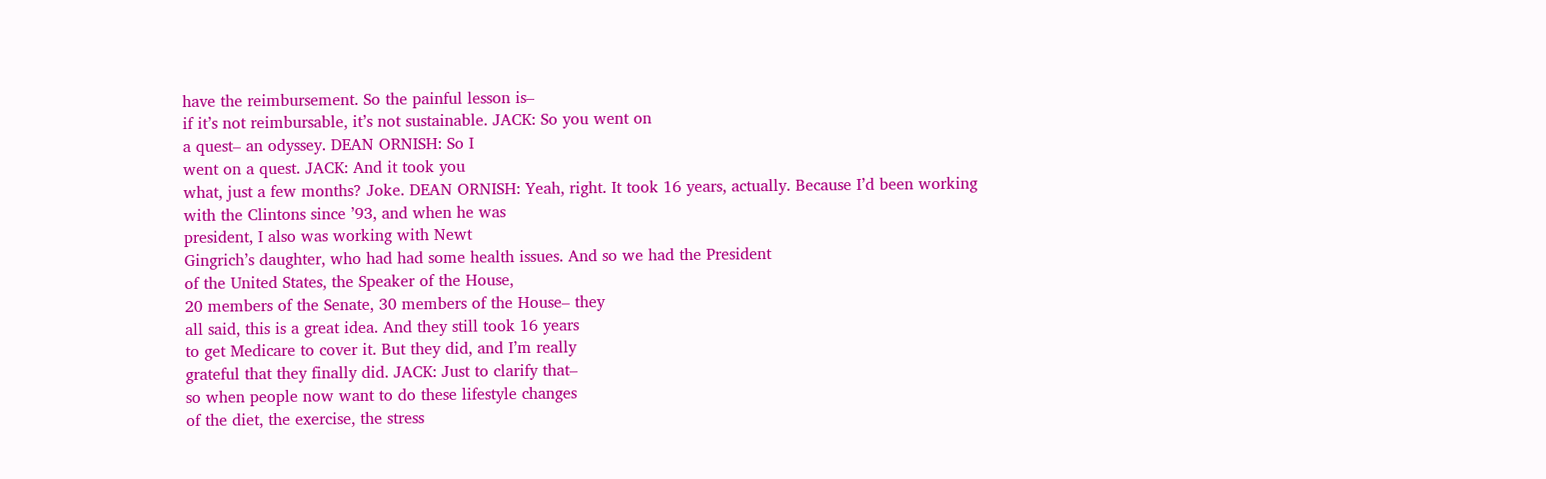have the reimbursement. So the painful lesson is–
if it’s not reimbursable, it’s not sustainable. JACK: So you went on
a quest– an odyssey. DEAN ORNISH: So I
went on a quest. JACK: And it took you
what, just a few months? Joke. DEAN ORNISH: Yeah, right. It took 16 years, actually. Because I’d been working
with the Clintons since ’93, and when he was
president, I also was working with Newt
Gingrich’s daughter, who had had some health issues. And so we had the President
of the United States, the Speaker of the House,
20 members of the Senate, 30 members of the House– they
all said, this is a great idea. And they still took 16 years
to get Medicare to cover it. But they did, and I’m really
grateful that they finally did. JACK: Just to clarify that–
so when people now want to do these lifestyle changes
of the diet, the exercise, the stress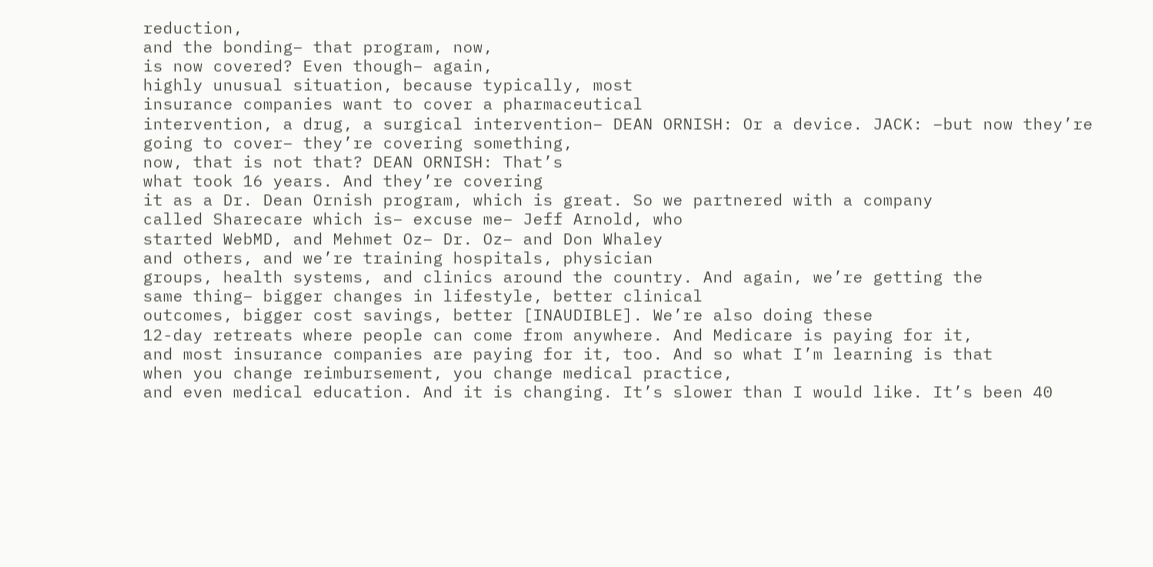reduction,
and the bonding– that program, now,
is now covered? Even though– again,
highly unusual situation, because typically, most
insurance companies want to cover a pharmaceutical
intervention, a drug, a surgical intervention– DEAN ORNISH: Or a device. JACK: –but now they’re
going to cover– they’re covering something,
now, that is not that? DEAN ORNISH: That’s
what took 16 years. And they’re covering
it as a Dr. Dean Ornish program, which is great. So we partnered with a company
called Sharecare which is– excuse me– Jeff Arnold, who
started WebMD, and Mehmet Oz– Dr. Oz– and Don Whaley
and others, and we’re training hospitals, physician
groups, health systems, and clinics around the country. And again, we’re getting the
same thing– bigger changes in lifestyle, better clinical
outcomes, bigger cost savings, better [INAUDIBLE]. We’re also doing these
12-day retreats where people can come from anywhere. And Medicare is paying for it,
and most insurance companies are paying for it, too. And so what I’m learning is that
when you change reimbursement, you change medical practice,
and even medical education. And it is changing. It’s slower than I would like. It’s been 40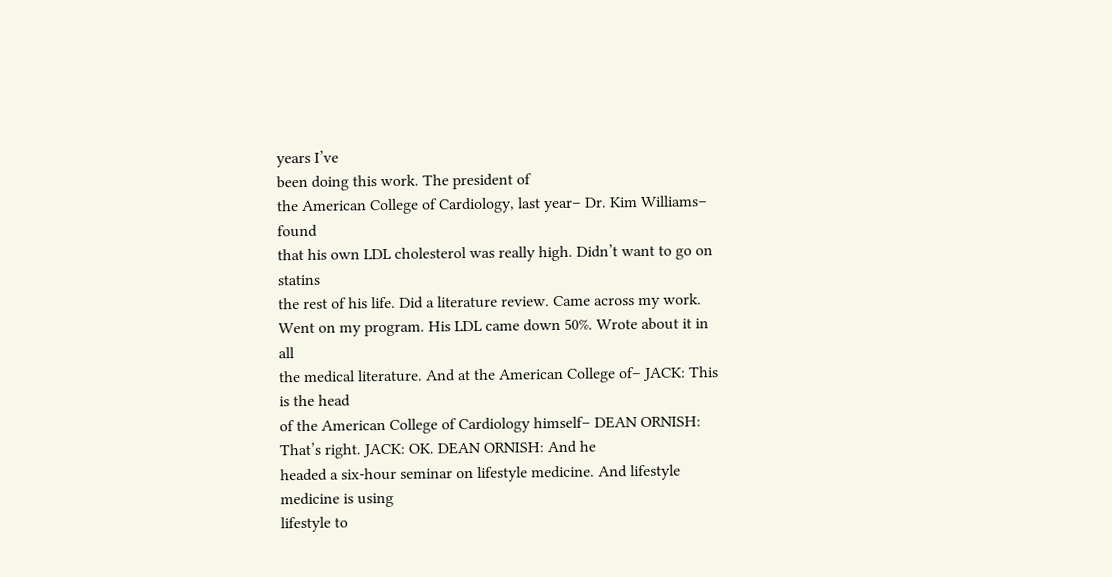years I’ve
been doing this work. The president of
the American College of Cardiology, last year– Dr. Kim Williams– found
that his own LDL cholesterol was really high. Didn’t want to go on statins
the rest of his life. Did a literature review. Came across my work. Went on my program. His LDL came down 50%. Wrote about it in all
the medical literature. And at the American College of– JACK: This is the head
of the American College of Cardiology himself– DEAN ORNISH: That’s right. JACK: OK. DEAN ORNISH: And he
headed a six-hour seminar on lifestyle medicine. And lifestyle medicine is using
lifestyle to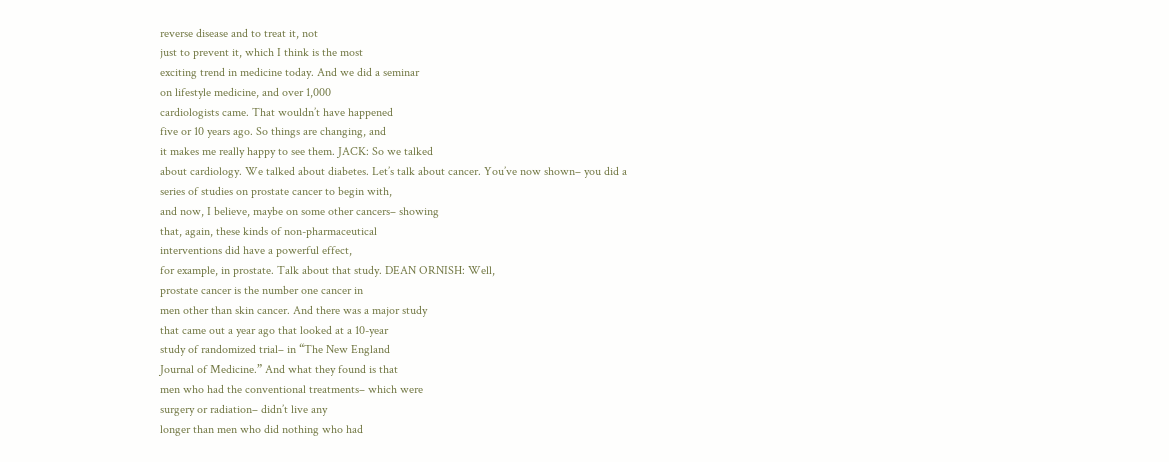reverse disease and to treat it, not
just to prevent it, which I think is the most
exciting trend in medicine today. And we did a seminar
on lifestyle medicine, and over 1,000
cardiologists came. That wouldn’t have happened
five or 10 years ago. So things are changing, and
it makes me really happy to see them. JACK: So we talked
about cardiology. We talked about diabetes. Let’s talk about cancer. You’ve now shown– you did a
series of studies on prostate cancer to begin with,
and now, I believe, maybe on some other cancers– showing
that, again, these kinds of non-pharmaceutical
interventions did have a powerful effect,
for example, in prostate. Talk about that study. DEAN ORNISH: Well,
prostate cancer is the number one cancer in
men other than skin cancer. And there was a major study
that came out a year ago that looked at a 10-year
study of randomized trial– in “The New England
Journal of Medicine.” And what they found is that
men who had the conventional treatments– which were
surgery or radiation– didn’t live any
longer than men who did nothing who had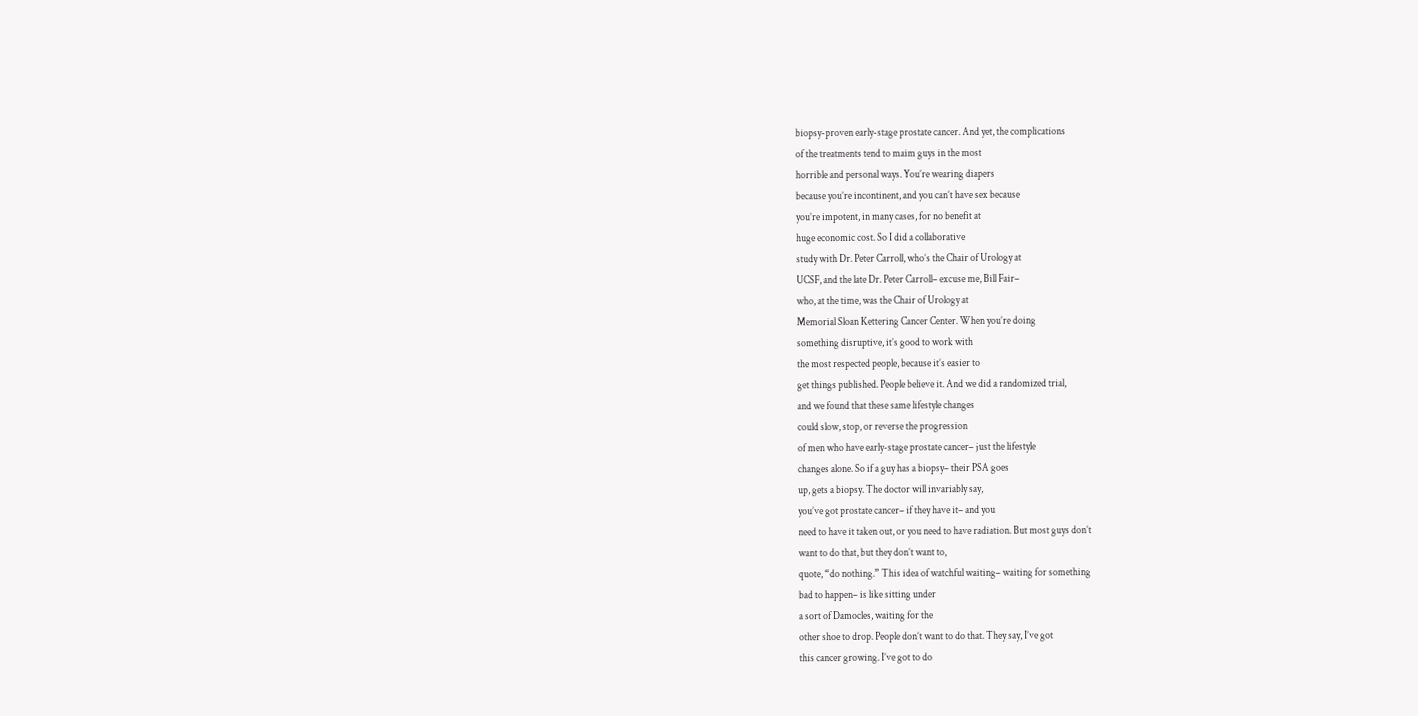biopsy-proven early-stage prostate cancer. And yet, the complications
of the treatments tend to maim guys in the most
horrible and personal ways. You’re wearing diapers
because you’re incontinent, and you can’t have sex because
you’re impotent, in many cases, for no benefit at
huge economic cost. So I did a collaborative
study with Dr. Peter Carroll, who’s the Chair of Urology at
UCSF, and the late Dr. Peter Carroll– excuse me, Bill Fair–
who, at the time, was the Chair of Urology at
Memorial Sloan Kettering Cancer Center. When you’re doing
something disruptive, it’s good to work with
the most respected people, because it’s easier to
get things published. People believe it. And we did a randomized trial,
and we found that these same lifestyle changes
could slow, stop, or reverse the progression
of men who have early-stage prostate cancer– just the lifestyle
changes alone. So if a guy has a biopsy– their PSA goes
up, gets a biopsy. The doctor will invariably say,
you’ve got prostate cancer– if they have it– and you
need to have it taken out, or you need to have radiation. But most guys don’t
want to do that, but they don’t want to,
quote, “do nothing.” This idea of watchful waiting– waiting for something
bad to happen– is like sitting under
a sort of Damocles, waiting for the
other shoe to drop. People don’t want to do that. They say, I’ve got
this cancer growing. I’ve got to do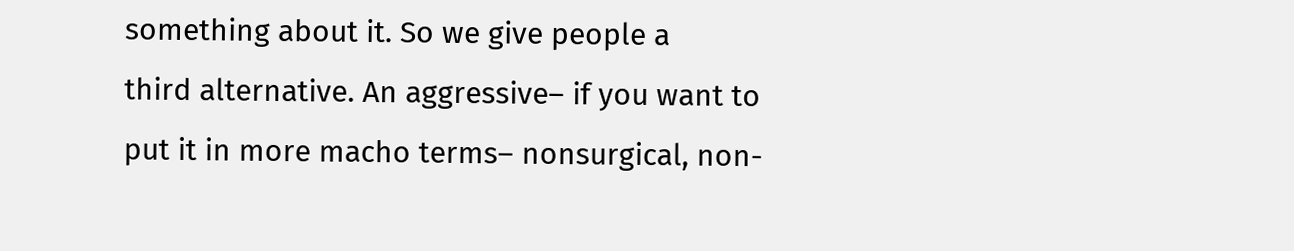something about it. So we give people a
third alternative. An aggressive– if you want to
put it in more macho terms– nonsurgical, non-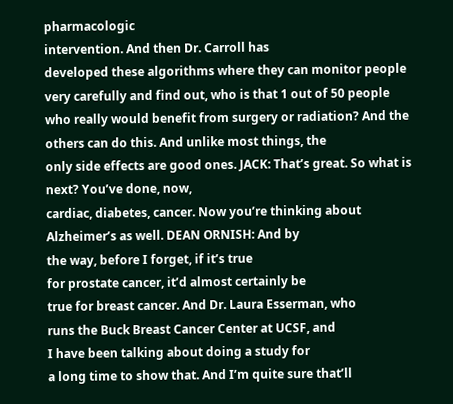pharmacologic
intervention. And then Dr. Carroll has
developed these algorithms where they can monitor people
very carefully and find out, who is that 1 out of 50 people
who really would benefit from surgery or radiation? And the others can do this. And unlike most things, the
only side effects are good ones. JACK: That’s great. So what is next? You’ve done, now,
cardiac, diabetes, cancer. Now you’re thinking about
Alzheimer’s as well. DEAN ORNISH: And by
the way, before I forget, if it’s true
for prostate cancer, it’d almost certainly be
true for breast cancer. And Dr. Laura Esserman, who
runs the Buck Breast Cancer Center at UCSF, and
I have been talking about doing a study for
a long time to show that. And I’m quite sure that’ll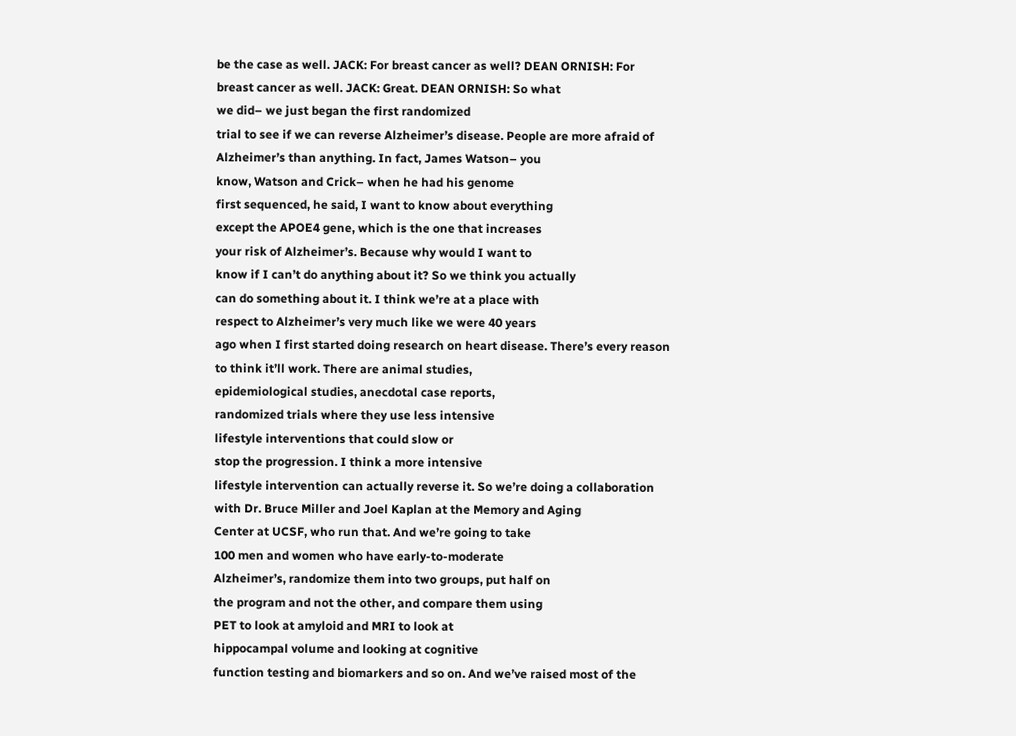be the case as well. JACK: For breast cancer as well? DEAN ORNISH: For
breast cancer as well. JACK: Great. DEAN ORNISH: So what
we did– we just began the first randomized
trial to see if we can reverse Alzheimer’s disease. People are more afraid of
Alzheimer’s than anything. In fact, James Watson– you
know, Watson and Crick– when he had his genome
first sequenced, he said, I want to know about everything
except the APOE4 gene, which is the one that increases
your risk of Alzheimer’s. Because why would I want to
know if I can’t do anything about it? So we think you actually
can do something about it. I think we’re at a place with
respect to Alzheimer’s very much like we were 40 years
ago when I first started doing research on heart disease. There’s every reason
to think it’ll work. There are animal studies,
epidemiological studies, anecdotal case reports,
randomized trials where they use less intensive
lifestyle interventions that could slow or
stop the progression. I think a more intensive
lifestyle intervention can actually reverse it. So we’re doing a collaboration
with Dr. Bruce Miller and Joel Kaplan at the Memory and Aging
Center at UCSF, who run that. And we’re going to take
100 men and women who have early-to-moderate
Alzheimer’s, randomize them into two groups, put half on
the program and not the other, and compare them using
PET to look at amyloid and MRI to look at
hippocampal volume and looking at cognitive
function testing and biomarkers and so on. And we’ve raised most of the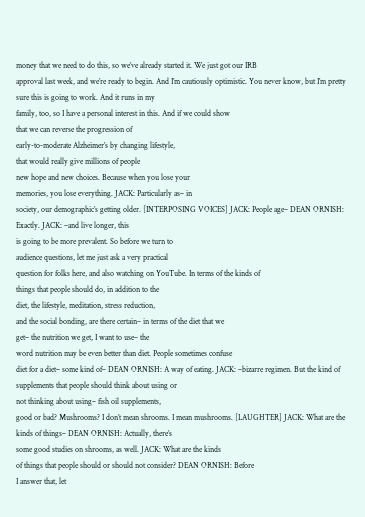money that we need to do this, so we’ve already started it. We just got our IRB
approval last week, and we’re ready to begin. And I’m cautiously optimistic. You never know, but I’m pretty
sure this is going to work. And it runs in my
family, too, so I have a personal interest in this. And if we could show
that we can reverse the progression of
early-to-moderate Alzheimer’s by changing lifestyle,
that would really give millions of people
new hope and new choices. Because when you lose your
memories, you lose everything. JACK: Particularly as– in
society, our demographic’s getting older. [INTERPOSING VOICES] JACK: People age– DEAN ORNISH: Exactly. JACK: –and live longer, this
is going to be more prevalent. So before we turn to
audience questions, let me just ask a very practical
question for folks here, and also watching on YouTube. In terms of the kinds of
things that people should do, in addition to the
diet, the lifestyle, meditation, stress reduction,
and the social bonding, are there certain– in terms of the diet that we
get– the nutrition we get, I want to use– the
word nutrition may be even better than diet. People sometimes confuse
diet for a diet– some kind of– DEAN ORNISH: A way of eating. JACK: –bizarre regimen. But the kind of
supplements that people should think about using or
not thinking about using– fish oil supplements,
good or bad? Mushrooms? I don’t mean shrooms. I mean mushrooms. [LAUGHTER] JACK: What are the
kinds of things– DEAN ORNISH: Actually, there’s
some good studies on shrooms, as well. JACK: What are the kinds
of things that people should or should not consider? DEAN ORNISH: Before
I answer that, let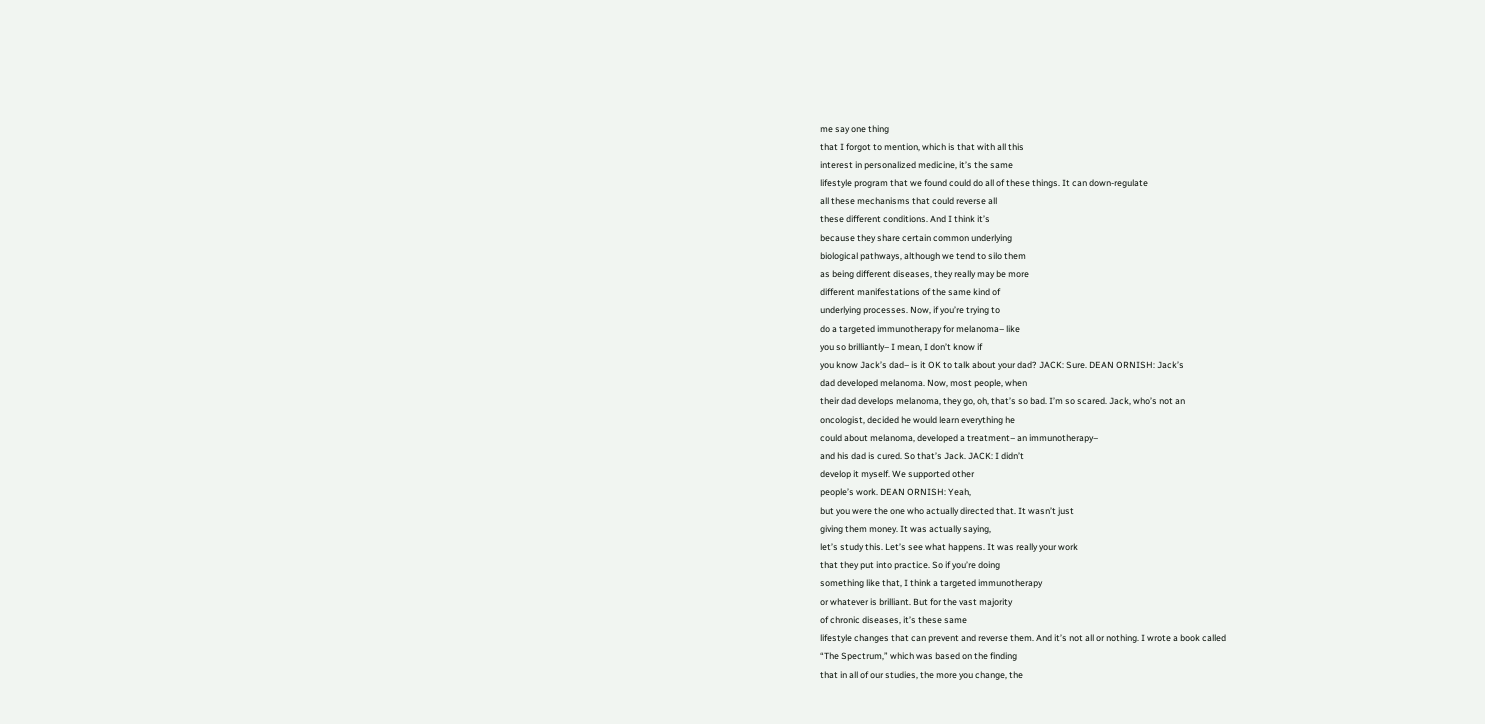me say one thing
that I forgot to mention, which is that with all this
interest in personalized medicine, it’s the same
lifestyle program that we found could do all of these things. It can down-regulate
all these mechanisms that could reverse all
these different conditions. And I think it’s
because they share certain common underlying
biological pathways, although we tend to silo them
as being different diseases, they really may be more
different manifestations of the same kind of
underlying processes. Now, if you’re trying to
do a targeted immunotherapy for melanoma– like
you so brilliantly– I mean, I don’t know if
you know Jack’s dad– is it OK to talk about your dad? JACK: Sure. DEAN ORNISH: Jack’s
dad developed melanoma. Now, most people, when
their dad develops melanoma, they go, oh, that’s so bad. I’m so scared. Jack, who’s not an
oncologist, decided he would learn everything he
could about melanoma, developed a treatment– an immunotherapy–
and his dad is cured. So that’s Jack. JACK: I didn’t
develop it myself. We supported other
people’s work. DEAN ORNISH: Yeah,
but you were the one who actually directed that. It wasn’t just
giving them money. It was actually saying,
let’s study this. Let’s see what happens. It was really your work
that they put into practice. So if you’re doing
something like that, I think a targeted immunotherapy
or whatever is brilliant. But for the vast majority
of chronic diseases, it’s these same
lifestyle changes that can prevent and reverse them. And it’s not all or nothing. I wrote a book called
“The Spectrum,” which was based on the finding
that in all of our studies, the more you change, the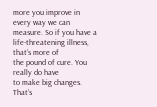more you improve in every way we can measure. So if you have a
life-threatening illness, that’s more of
the pound of cure. You really do have
to make big changes. That’s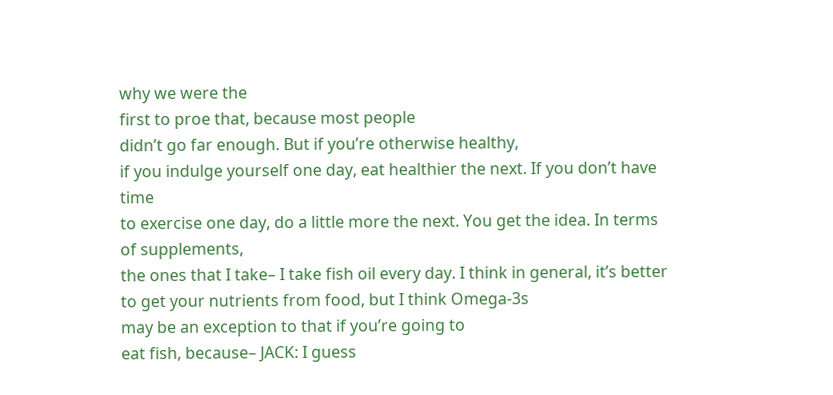why we were the
first to proe that, because most people
didn’t go far enough. But if you’re otherwise healthy,
if you indulge yourself one day, eat healthier the next. If you don’t have time
to exercise one day, do a little more the next. You get the idea. In terms of supplements,
the ones that I take– I take fish oil every day. I think in general, it’s better
to get your nutrients from food, but I think Omega-3s
may be an exception to that if you’re going to
eat fish, because– JACK: I guess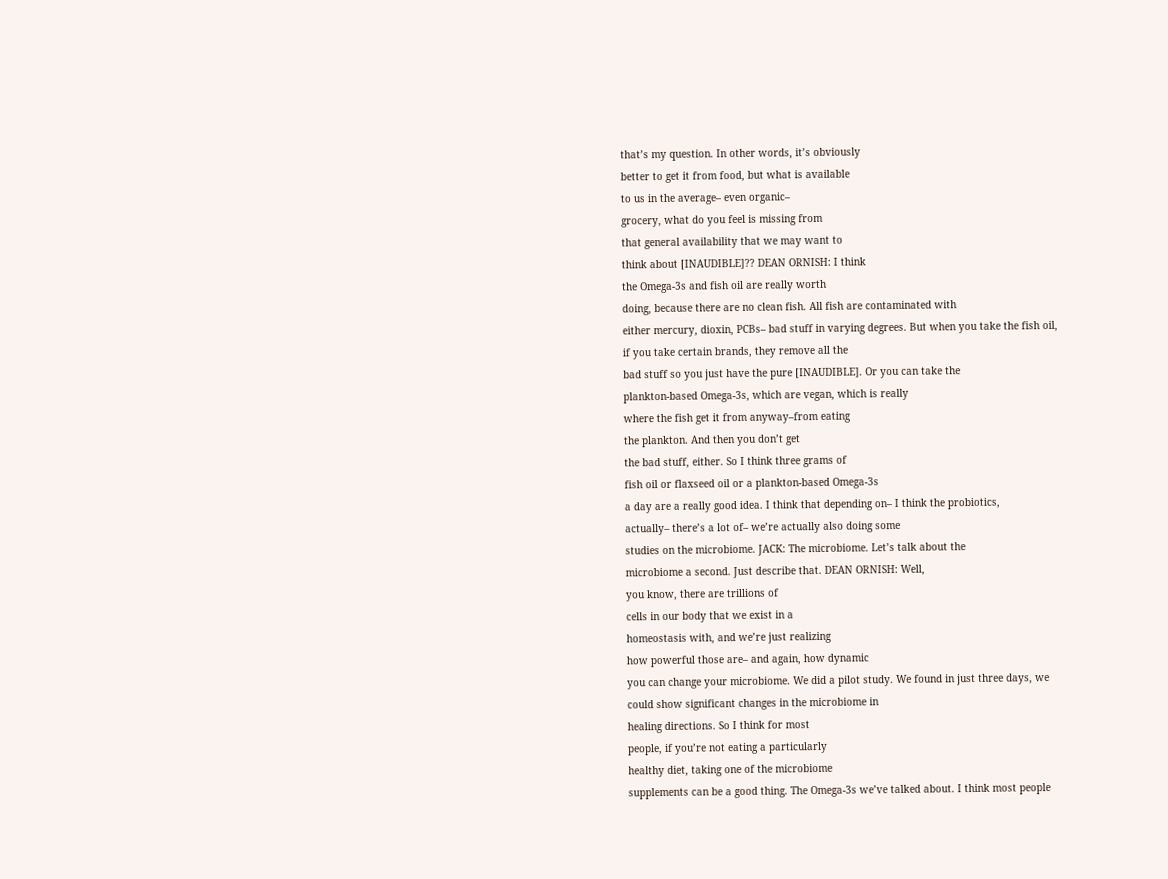that’s my question. In other words, it’s obviously
better to get it from food, but what is available
to us in the average– even organic–
grocery, what do you feel is missing from
that general availability that we may want to
think about [INAUDIBLE]?? DEAN ORNISH: I think
the Omega-3s and fish oil are really worth
doing, because there are no clean fish. All fish are contaminated with
either mercury, dioxin, PCBs– bad stuff in varying degrees. But when you take the fish oil,
if you take certain brands, they remove all the
bad stuff so you just have the pure [INAUDIBLE]. Or you can take the
plankton-based Omega-3s, which are vegan, which is really
where the fish get it from anyway–from eating
the plankton. And then you don’t get
the bad stuff, either. So I think three grams of
fish oil or flaxseed oil or a plankton-based Omega-3s
a day are a really good idea. I think that depending on– I think the probiotics,
actually– there’s a lot of– we’re actually also doing some
studies on the microbiome. JACK: The microbiome. Let’s talk about the
microbiome a second. Just describe that. DEAN ORNISH: Well,
you know, there are trillions of
cells in our body that we exist in a
homeostasis with, and we’re just realizing
how powerful those are– and again, how dynamic
you can change your microbiome. We did a pilot study. We found in just three days, we
could show significant changes in the microbiome in
healing directions. So I think for most
people, if you’re not eating a particularly
healthy diet, taking one of the microbiome
supplements can be a good thing. The Omega-3s we’ve talked about. I think most people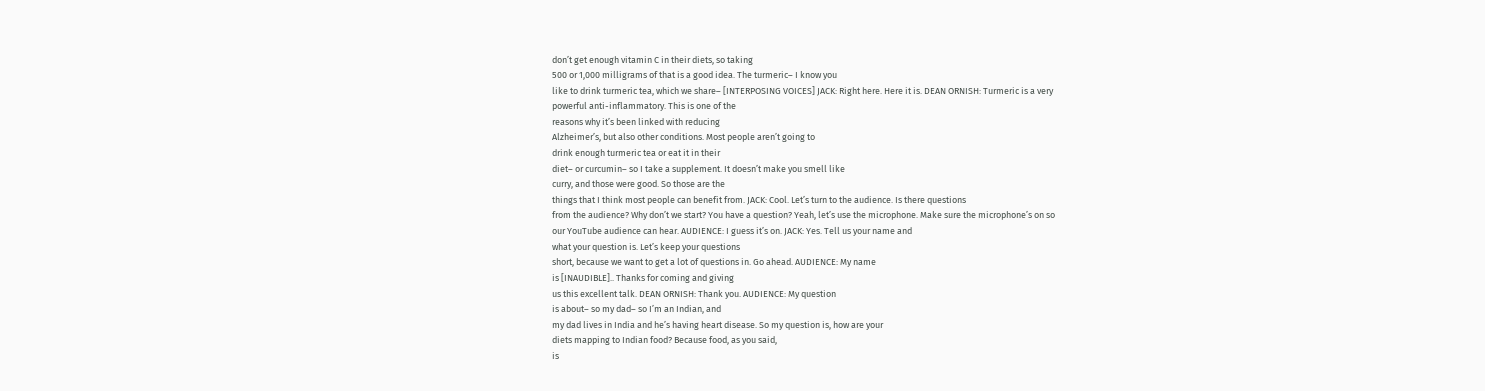don’t get enough vitamin C in their diets, so taking
500 or 1,000 milligrams of that is a good idea. The turmeric– I know you
like to drink turmeric tea, which we share– [INTERPOSING VOICES] JACK: Right here. Here it is. DEAN ORNISH: Turmeric is a very
powerful anti-inflammatory. This is one of the
reasons why it’s been linked with reducing
Alzheimer’s, but also other conditions. Most people aren’t going to
drink enough turmeric tea or eat it in their
diet– or curcumin– so I take a supplement. It doesn’t make you smell like
curry, and those were good. So those are the
things that I think most people can benefit from. JACK: Cool. Let’s turn to the audience. Is there questions
from the audience? Why don’t we start? You have a question? Yeah, let’s use the microphone. Make sure the microphone’s on so
our YouTube audience can hear. AUDIENCE: I guess it’s on. JACK: Yes. Tell us your name and
what your question is. Let’s keep your questions
short, because we want to get a lot of questions in. Go ahead. AUDIENCE: My name
is [INAUDIBLE].. Thanks for coming and giving
us this excellent talk. DEAN ORNISH: Thank you. AUDIENCE: My question
is about– so my dad– so I’m an Indian, and
my dad lives in India and he’s having heart disease. So my question is, how are your
diets mapping to Indian food? Because food, as you said,
is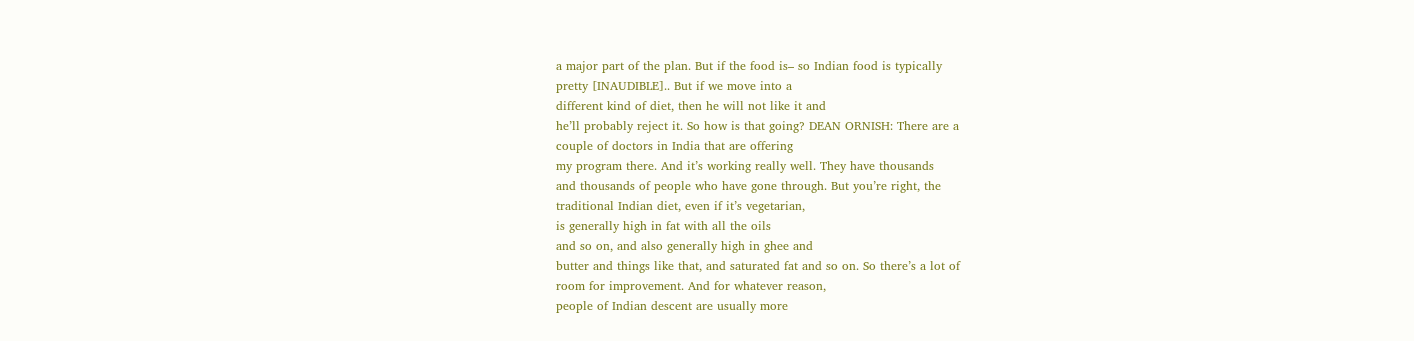a major part of the plan. But if the food is– so Indian food is typically
pretty [INAUDIBLE].. But if we move into a
different kind of diet, then he will not like it and
he’ll probably reject it. So how is that going? DEAN ORNISH: There are a
couple of doctors in India that are offering
my program there. And it’s working really well. They have thousands
and thousands of people who have gone through. But you’re right, the
traditional Indian diet, even if it’s vegetarian,
is generally high in fat with all the oils
and so on, and also generally high in ghee and
butter and things like that, and saturated fat and so on. So there’s a lot of
room for improvement. And for whatever reason,
people of Indian descent are usually more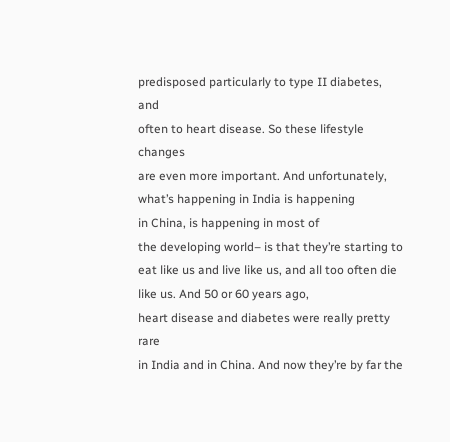predisposed particularly to type II diabetes, and
often to heart disease. So these lifestyle changes
are even more important. And unfortunately,
what’s happening in India is happening
in China, is happening in most of
the developing world– is that they’re starting to
eat like us and live like us, and all too often die like us. And 50 or 60 years ago,
heart disease and diabetes were really pretty rare
in India and in China. And now they’re by far the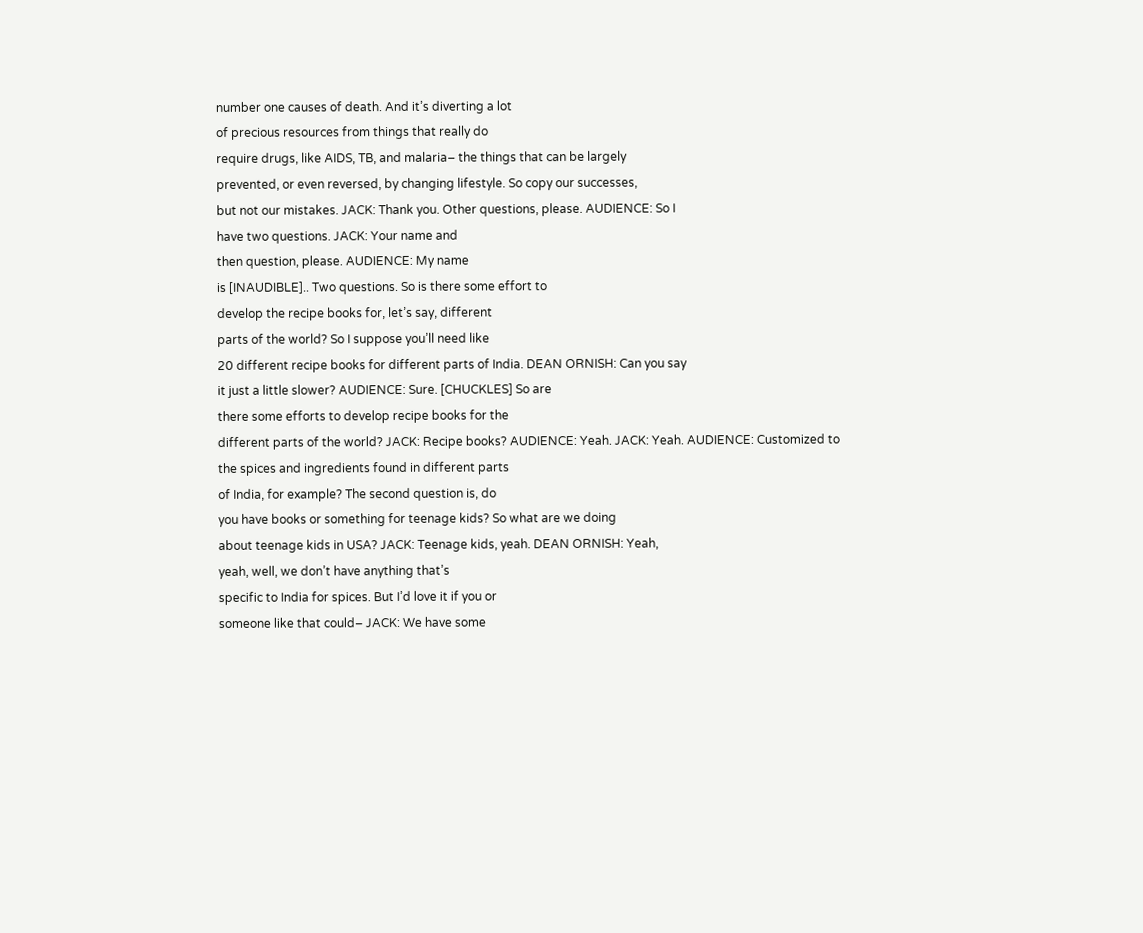number one causes of death. And it’s diverting a lot
of precious resources from things that really do
require drugs, like AIDS, TB, and malaria– the things that can be largely
prevented, or even reversed, by changing lifestyle. So copy our successes,
but not our mistakes. JACK: Thank you. Other questions, please. AUDIENCE: So I
have two questions. JACK: Your name and
then question, please. AUDIENCE: My name
is [INAUDIBLE].. Two questions. So is there some effort to
develop the recipe books for, let’s say, different
parts of the world? So I suppose you’ll need like
20 different recipe books for different parts of India. DEAN ORNISH: Can you say
it just a little slower? AUDIENCE: Sure. [CHUCKLES] So are
there some efforts to develop recipe books for the
different parts of the world? JACK: Recipe books? AUDIENCE: Yeah. JACK: Yeah. AUDIENCE: Customized to
the spices and ingredients found in different parts
of India, for example? The second question is, do
you have books or something for teenage kids? So what are we doing
about teenage kids in USA? JACK: Teenage kids, yeah. DEAN ORNISH: Yeah,
yeah, well, we don’t have anything that’s
specific to India for spices. But I’d love it if you or
someone like that could– JACK: We have some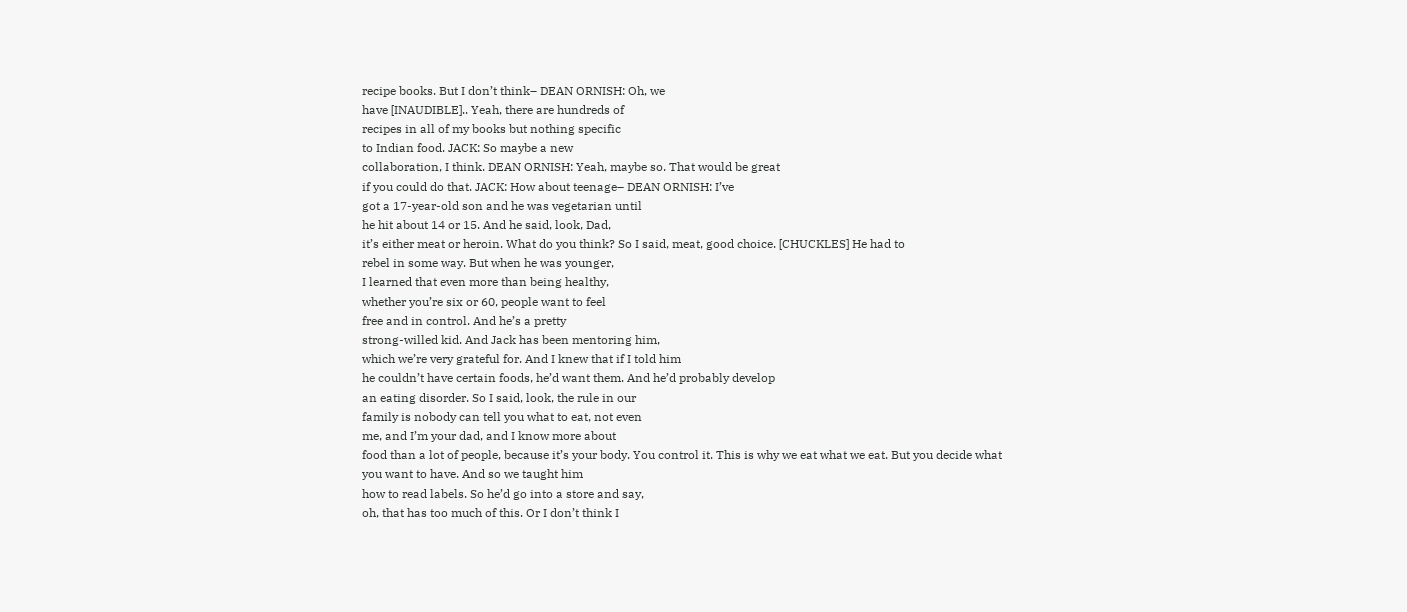recipe books. But I don’t think– DEAN ORNISH: Oh, we
have [INAUDIBLE].. Yeah, there are hundreds of
recipes in all of my books but nothing specific
to Indian food. JACK: So maybe a new
collaboration, I think. DEAN ORNISH: Yeah, maybe so. That would be great
if you could do that. JACK: How about teenage– DEAN ORNISH: I’ve
got a 17-year-old son and he was vegetarian until
he hit about 14 or 15. And he said, look, Dad,
it’s either meat or heroin. What do you think? So I said, meat, good choice. [CHUCKLES] He had to
rebel in some way. But when he was younger,
I learned that even more than being healthy,
whether you’re six or 60, people want to feel
free and in control. And he’s a pretty
strong-willed kid. And Jack has been mentoring him,
which we’re very grateful for. And I knew that if I told him
he couldn’t have certain foods, he’d want them. And he’d probably develop
an eating disorder. So I said, look, the rule in our
family is nobody can tell you what to eat, not even
me, and I’m your dad, and I know more about
food than a lot of people, because it’s your body. You control it. This is why we eat what we eat. But you decide what
you want to have. And so we taught him
how to read labels. So he’d go into a store and say,
oh, that has too much of this. Or I don’t think I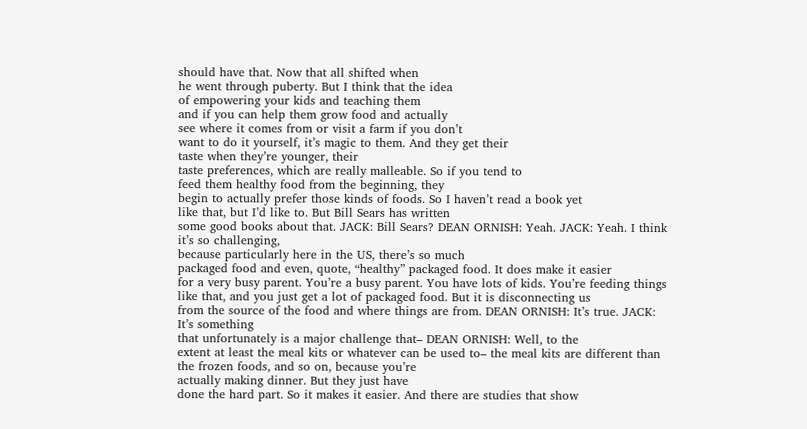should have that. Now that all shifted when
he went through puberty. But I think that the idea
of empowering your kids and teaching them
and if you can help them grow food and actually
see where it comes from or visit a farm if you don’t
want to do it yourself, it’s magic to them. And they get their
taste when they’re younger, their
taste preferences, which are really malleable. So if you tend to
feed them healthy food from the beginning, they
begin to actually prefer those kinds of foods. So I haven’t read a book yet
like that, but I’d like to. But Bill Sears has written
some good books about that. JACK: Bill Sears? DEAN ORNISH: Yeah. JACK: Yeah. I think it’s so challenging,
because particularly here in the US, there’s so much
packaged food and even, quote, “healthy” packaged food. It does make it easier
for a very busy parent. You’re a busy parent. You have lots of kids. You’re feeding things
like that, and you just get a lot of packaged food. But it is disconnecting us
from the source of the food and where things are from. DEAN ORNISH: It’s true. JACK: It’s something
that unfortunately is a major challenge that– DEAN ORNISH: Well, to the
extent at least the meal kits or whatever can be used to– the meal kits are different than
the frozen foods, and so on, because you’re
actually making dinner. But they just have
done the hard part. So it makes it easier. And there are studies that show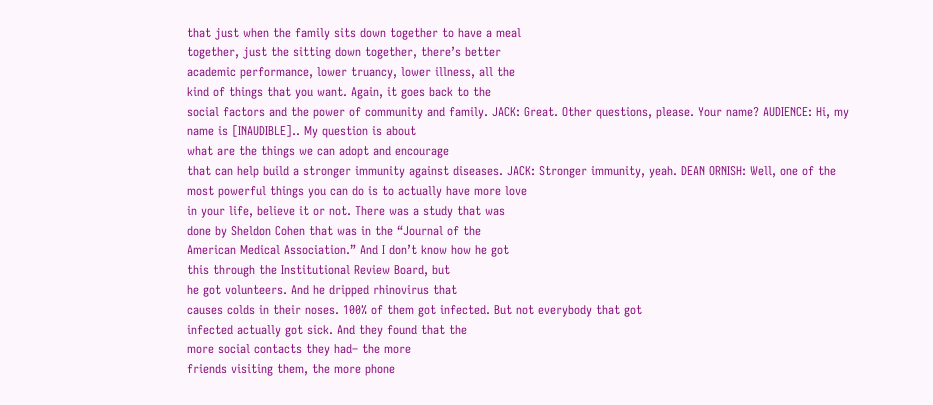that just when the family sits down together to have a meal
together, just the sitting down together, there’s better
academic performance, lower truancy, lower illness, all the
kind of things that you want. Again, it goes back to the
social factors and the power of community and family. JACK: Great. Other questions, please. Your name? AUDIENCE: Hi, my
name is [INAUDIBLE].. My question is about
what are the things we can adopt and encourage
that can help build a stronger immunity against diseases. JACK: Stronger immunity, yeah. DEAN ORNISH: Well, one of the
most powerful things you can do is to actually have more love
in your life, believe it or not. There was a study that was
done by Sheldon Cohen that was in the “Journal of the
American Medical Association.” And I don’t know how he got
this through the Institutional Review Board, but
he got volunteers. And he dripped rhinovirus that
causes colds in their noses. 100% of them got infected. But not everybody that got
infected actually got sick. And they found that the
more social contacts they had– the more
friends visiting them, the more phone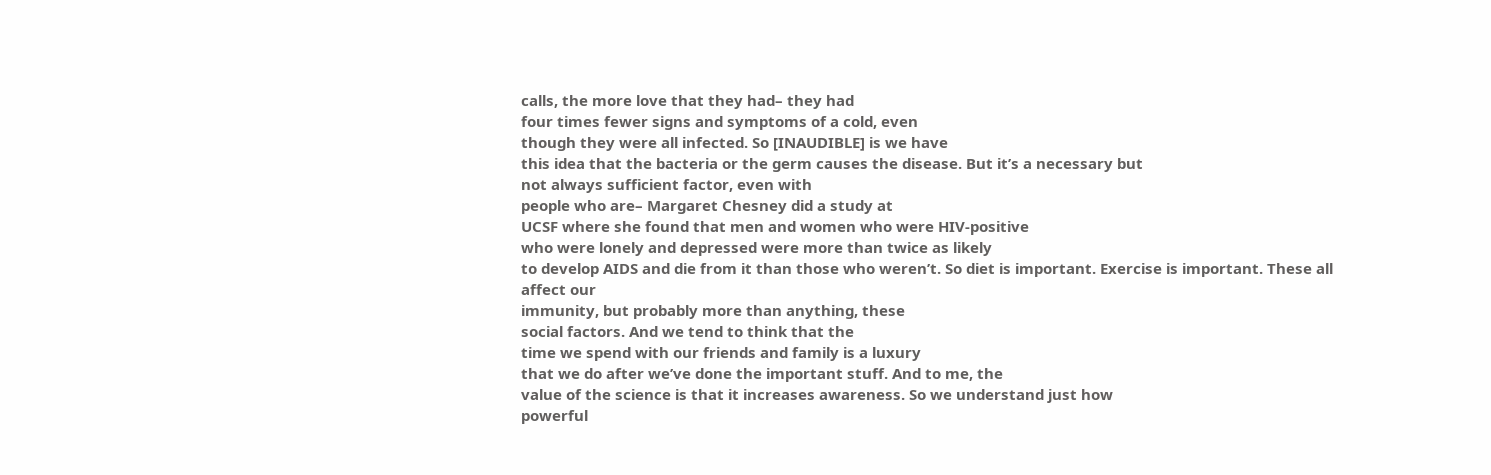calls, the more love that they had– they had
four times fewer signs and symptoms of a cold, even
though they were all infected. So [INAUDIBLE] is we have
this idea that the bacteria or the germ causes the disease. But it’s a necessary but
not always sufficient factor, even with
people who are– Margaret Chesney did a study at
UCSF where she found that men and women who were HIV-positive
who were lonely and depressed were more than twice as likely
to develop AIDS and die from it than those who weren’t. So diet is important. Exercise is important. These all affect our
immunity, but probably more than anything, these
social factors. And we tend to think that the
time we spend with our friends and family is a luxury
that we do after we’ve done the important stuff. And to me, the
value of the science is that it increases awareness. So we understand just how
powerful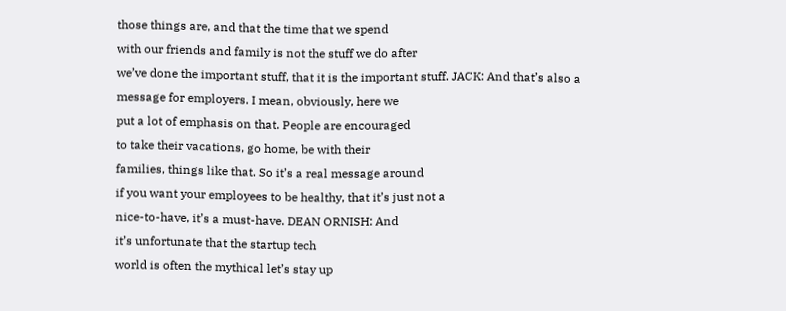those things are, and that the time that we spend
with our friends and family is not the stuff we do after
we’ve done the important stuff, that it is the important stuff. JACK: And that’s also a
message for employers. I mean, obviously, here we
put a lot of emphasis on that. People are encouraged
to take their vacations, go home, be with their
families, things like that. So it’s a real message around
if you want your employees to be healthy, that it’s just not a
nice-to-have, it’s a must-have. DEAN ORNISH: And
it’s unfortunate that the startup tech
world is often the mythical let’s stay up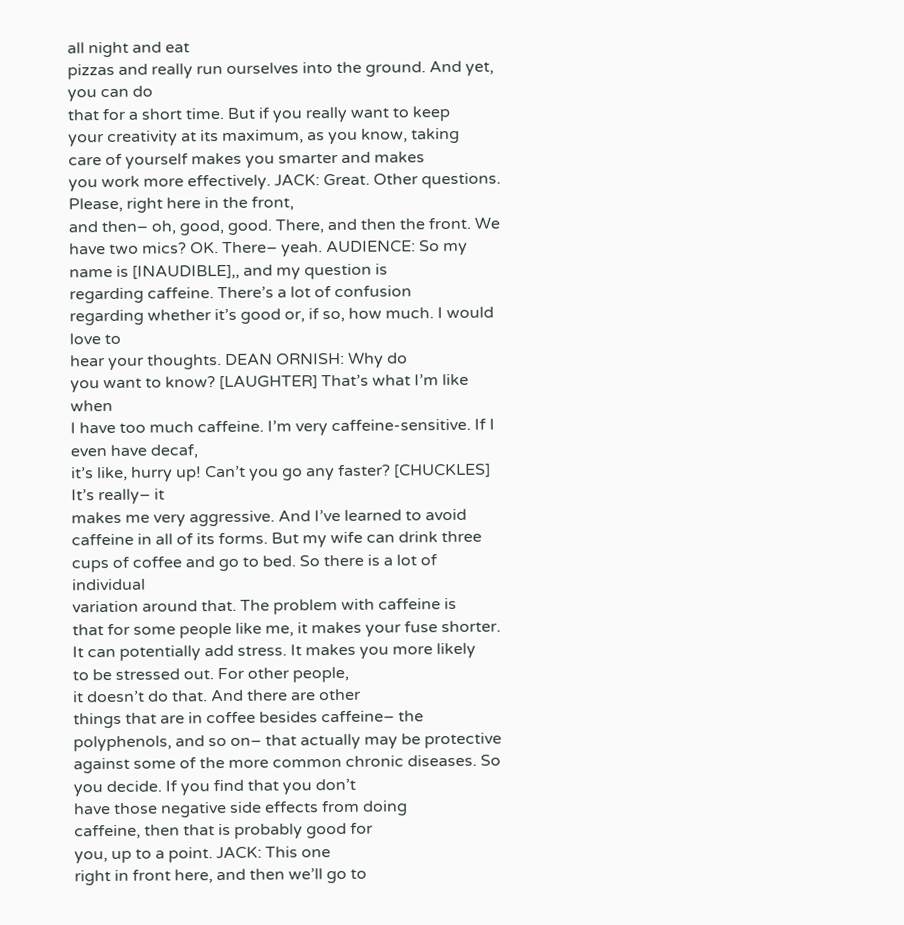all night and eat
pizzas and really run ourselves into the ground. And yet, you can do
that for a short time. But if you really want to keep
your creativity at its maximum, as you know, taking
care of yourself makes you smarter and makes
you work more effectively. JACK: Great. Other questions. Please, right here in the front,
and then– oh, good, good. There, and then the front. We have two mics? OK. There– yeah. AUDIENCE: So my
name is [INAUDIBLE],, and my question is
regarding caffeine. There’s a lot of confusion
regarding whether it’s good or, if so, how much. I would love to
hear your thoughts. DEAN ORNISH: Why do
you want to know? [LAUGHTER] That’s what I’m like when
I have too much caffeine. I’m very caffeine-sensitive. If I even have decaf,
it’s like, hurry up! Can’t you go any faster? [CHUCKLES] It’s really– it
makes me very aggressive. And I’ve learned to avoid
caffeine in all of its forms. But my wife can drink three
cups of coffee and go to bed. So there is a lot of individual
variation around that. The problem with caffeine is
that for some people like me, it makes your fuse shorter. It can potentially add stress. It makes you more likely
to be stressed out. For other people,
it doesn’t do that. And there are other
things that are in coffee besides caffeine– the polyphenols, and so on– that actually may be protective
against some of the more common chronic diseases. So you decide. If you find that you don’t
have those negative side effects from doing
caffeine, then that is probably good for
you, up to a point. JACK: This one
right in front here, and then we’ll go to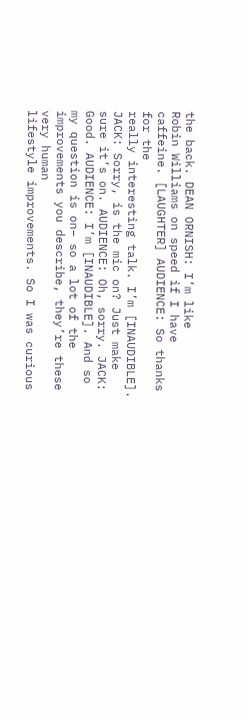the back. DEAN ORNISH: I’m like
Robin Williams on speed if I have caffeine. [LAUGHTER] AUDIENCE: So thanks for the
really interesting talk. I’m [INAUDIBLE]. JACK: Sorry, is the mic on? Just make sure it’s on. AUDIENCE: Oh, sorry. JACK: Good. AUDIENCE: I’m [INAUDIBLE]. And so my question is on– so a lot of the
improvements you describe, they’re these very human
lifestyle improvements. So I was curious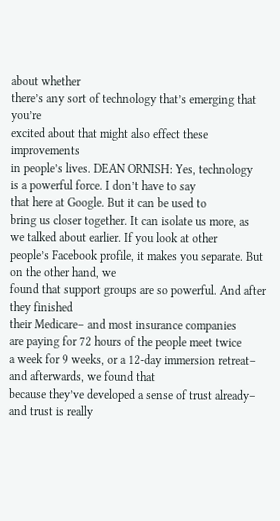about whether
there’s any sort of technology that’s emerging that you’re
excited about that might also effect these improvements
in people’s lives. DEAN ORNISH: Yes, technology
is a powerful force. I don’t have to say
that here at Google. But it can be used to
bring us closer together. It can isolate us more, as
we talked about earlier. If you look at other
people’s Facebook profile, it makes you separate. But on the other hand, we
found that support groups are so powerful. And after they finished
their Medicare– and most insurance companies
are paying for 72 hours of the people meet twice
a week for 9 weeks, or a 12-day immersion retreat– and afterwards, we found that
because they’ve developed a sense of trust already– and trust is really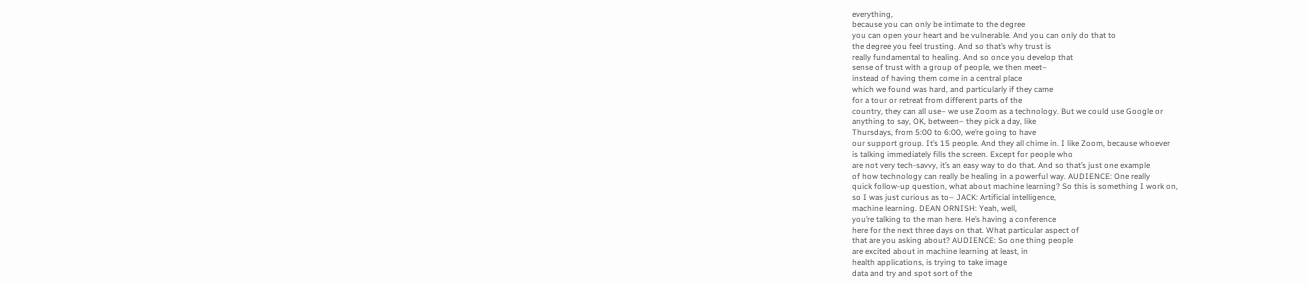everything,
because you can only be intimate to the degree
you can open your heart and be vulnerable. And you can only do that to
the degree you feel trusting. And so that’s why trust is
really fundamental to healing. And so once you develop that
sense of trust with a group of people, we then meet–
instead of having them come in a central place
which we found was hard, and particularly if they came
for a tour or retreat from different parts of the
country, they can all use– we use Zoom as a technology. But we could use Google or
anything to say, OK, between– they pick a day, like
Thursdays, from 5:00 to 6:00, we’re going to have
our support group. It’s 15 people. And they all chime in. I like Zoom, because whoever
is talking immediately fills the screen. Except for people who
are not very tech-savvy, it’s an easy way to do that. And so that’s just one example
of how technology can really be healing in a powerful way. AUDIENCE: One really
quick follow-up question, what about machine learning? So this is something I work on,
so I was just curious as to– JACK: Artificial intelligence,
machine learning. DEAN ORNISH: Yeah, well,
you’re talking to the man here. He’s having a conference
here for the next three days on that. What particular aspect of
that are you asking about? AUDIENCE: So one thing people
are excited about in machine learning at least, in
health applications, is trying to take image
data and try and spot sort of the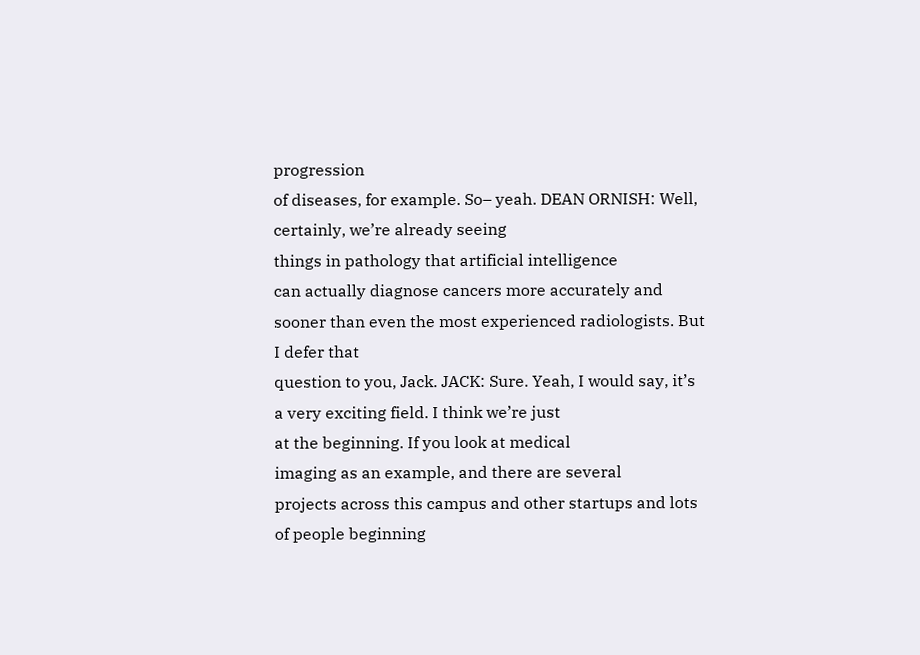progression
of diseases, for example. So– yeah. DEAN ORNISH: Well,
certainly, we’re already seeing
things in pathology that artificial intelligence
can actually diagnose cancers more accurately and
sooner than even the most experienced radiologists. But I defer that
question to you, Jack. JACK: Sure. Yeah, I would say, it’s
a very exciting field. I think we’re just
at the beginning. If you look at medical
imaging as an example, and there are several
projects across this campus and other startups and lots
of people beginning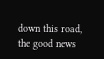down this road, the good news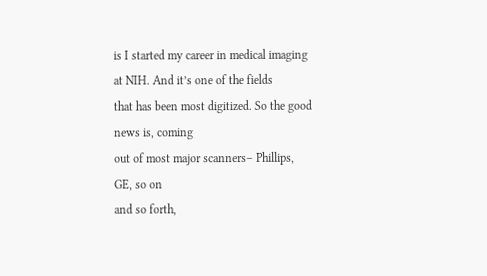is I started my career in medical imaging at NIH. And it’s one of the fields
that has been most digitized. So the good news is, coming
out of most major scanners– Phillips, GE, so on
and so forth,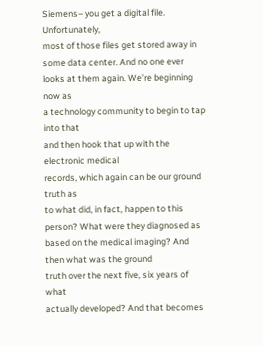Siemens– you get a digital file. Unfortunately,
most of those files get stored away in
some data center. And no one ever
looks at them again. We’re beginning now as
a technology community to begin to tap into that
and then hook that up with the electronic medical
records, which again can be our ground truth as
to what did, in fact, happen to this person? What were they diagnosed as
based on the medical imaging? And then what was the ground
truth over the next five, six years of what
actually developed? And that becomes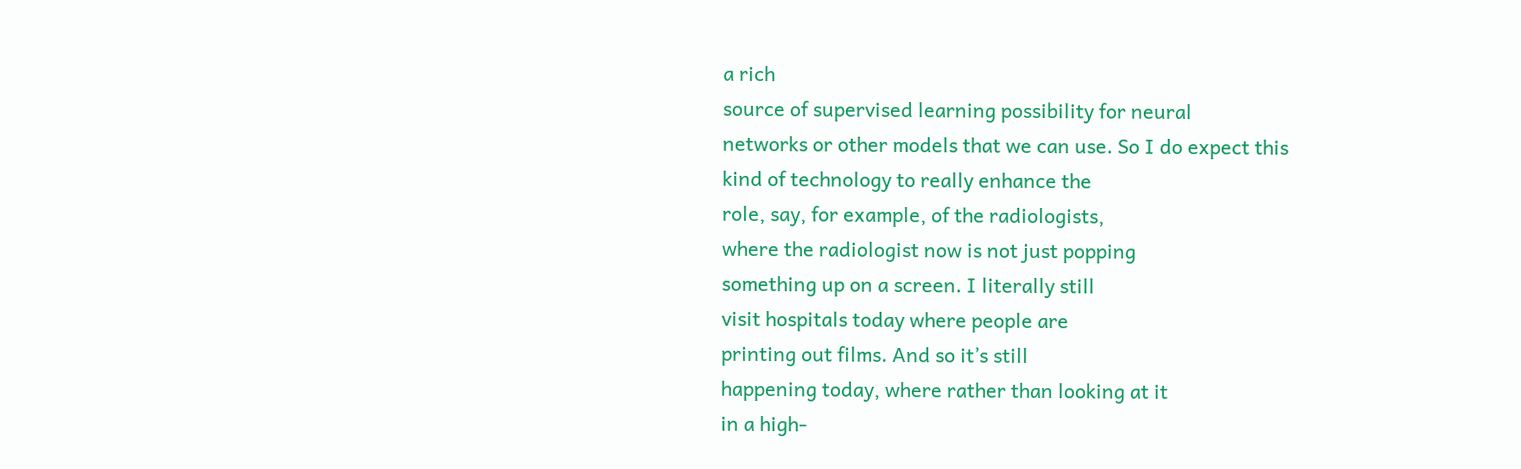a rich
source of supervised learning possibility for neural
networks or other models that we can use. So I do expect this
kind of technology to really enhance the
role, say, for example, of the radiologists,
where the radiologist now is not just popping
something up on a screen. I literally still
visit hospitals today where people are
printing out films. And so it’s still
happening today, where rather than looking at it
in a high-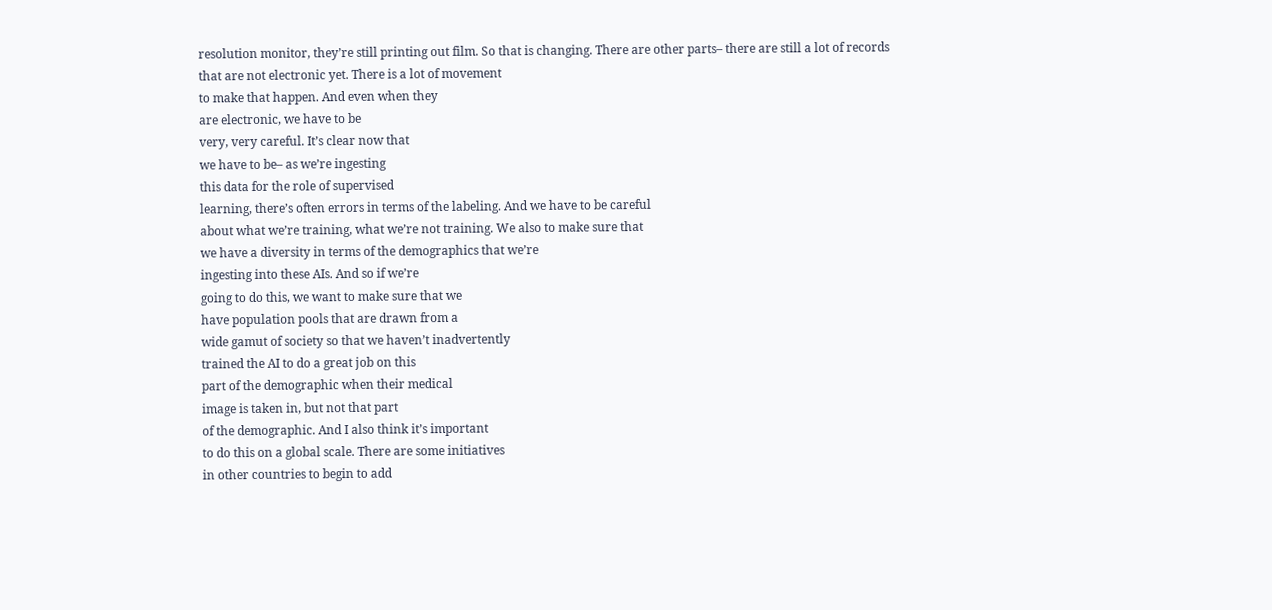resolution monitor, they’re still printing out film. So that is changing. There are other parts– there are still a lot of records
that are not electronic yet. There is a lot of movement
to make that happen. And even when they
are electronic, we have to be
very, very careful. It’s clear now that
we have to be– as we’re ingesting
this data for the role of supervised
learning, there’s often errors in terms of the labeling. And we have to be careful
about what we’re training, what we’re not training. We also to make sure that
we have a diversity in terms of the demographics that we’re
ingesting into these AIs. And so if we’re
going to do this, we want to make sure that we
have population pools that are drawn from a
wide gamut of society so that we haven’t inadvertently
trained the AI to do a great job on this
part of the demographic when their medical
image is taken in, but not that part
of the demographic. And I also think it’s important
to do this on a global scale. There are some initiatives
in other countries to begin to add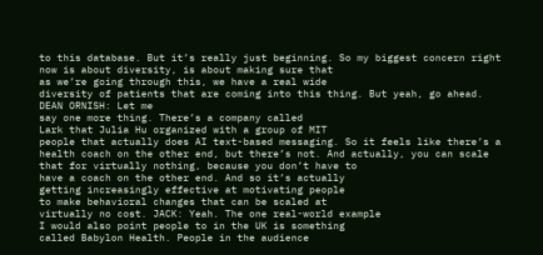to this database. But it’s really just beginning. So my biggest concern right
now is about diversity, is about making sure that
as we’re going through this, we have a real wide
diversity of patients that are coming into this thing. But yeah, go ahead. DEAN ORNISH: Let me
say one more thing. There’s a company called
Lark that Julia Hu organized with a group of MIT
people that actually does AI text-based messaging. So it feels like there’s a
health coach on the other end, but there’s not. And actually, you can scale
that for virtually nothing, because you don’t have to
have a coach on the other end. And so it’s actually
getting increasingly effective at motivating people
to make behavioral changes that can be scaled at
virtually no cost. JACK: Yeah. The one real-world example
I would also point people to in the UK is something
called Babylon Health. People in the audience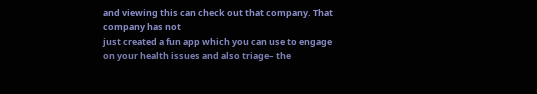and viewing this can check out that company. That company has not
just created a fun app which you can use to engage
on your health issues and also triage– the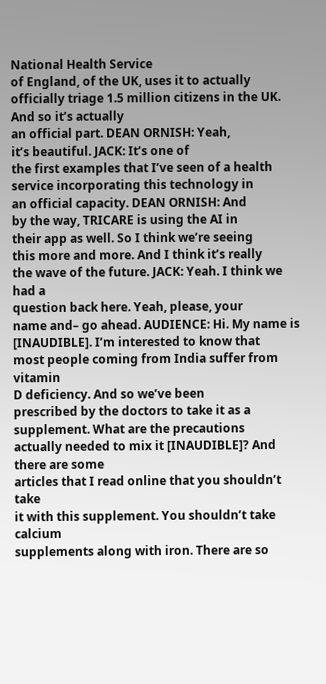National Health Service
of England, of the UK, uses it to actually
officially triage 1.5 million citizens in the UK. And so it’s actually
an official part. DEAN ORNISH: Yeah,
it’s beautiful. JACK: It’s one of
the first examples that I’ve seen of a health
service incorporating this technology in
an official capacity. DEAN ORNISH: And
by the way, TRICARE is using the AI in
their app as well. So I think we’re seeing
this more and more. And I think it’s really
the wave of the future. JACK: Yeah. I think we had a
question back here. Yeah, please, your
name and– go ahead. AUDIENCE: Hi. My name is [INAUDIBLE]. I’m interested to know that
most people coming from India suffer from vitamin
D deficiency. And so we’ve been
prescribed by the doctors to take it as a supplement. What are the precautions
actually needed to mix it [INAUDIBLE]? And there are some
articles that I read online that you shouldn’t take
it with this supplement. You shouldn’t take calcium
supplements along with iron. There are so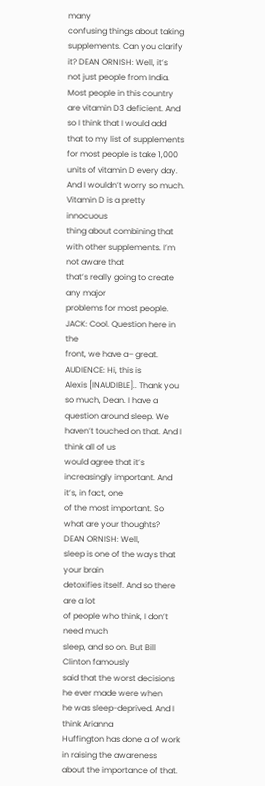many
confusing things about taking supplements. Can you clarify it? DEAN ORNISH: Well, it’s
not just people from India. Most people in this country
are vitamin D3 deficient. And so I think that I would add
that to my list of supplements for most people is take 1,000
units of vitamin D every day. And I wouldn’t worry so much. Vitamin D is a pretty innocuous
thing about combining that with other supplements. I’m not aware that
that’s really going to create any major
problems for most people. JACK: Cool. Question here in the
front, we have a– great. AUDIENCE: Hi, this is
Alexis [INAUDIBLE].. Thank you so much, Dean. I have a question around sleep. We haven’t touched on that. And I think all of us
would agree that it’s increasingly important. And it’s, in fact, one
of the most important. So what are your thoughts? DEAN ORNISH: Well,
sleep is one of the ways that your brain
detoxifies itself. And so there are a lot
of people who think, I don’t need much
sleep, and so on. But Bill Clinton famously
said that the worst decisions he ever made were when
he was sleep-deprived. And I think Arianna
Huffington has done a of work in raising the awareness
about the importance of that.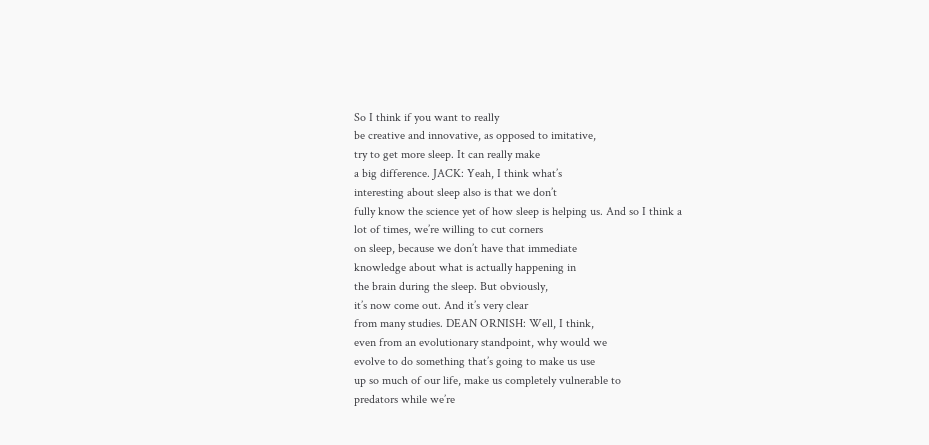So I think if you want to really
be creative and innovative, as opposed to imitative,
try to get more sleep. It can really make
a big difference. JACK: Yeah, I think what’s
interesting about sleep also is that we don’t
fully know the science yet of how sleep is helping us. And so I think a
lot of times, we’re willing to cut corners
on sleep, because we don’t have that immediate
knowledge about what is actually happening in
the brain during the sleep. But obviously,
it’s now come out. And it’s very clear
from many studies. DEAN ORNISH: Well, I think,
even from an evolutionary standpoint, why would we
evolve to do something that’s going to make us use
up so much of our life, make us completely vulnerable to
predators while we’re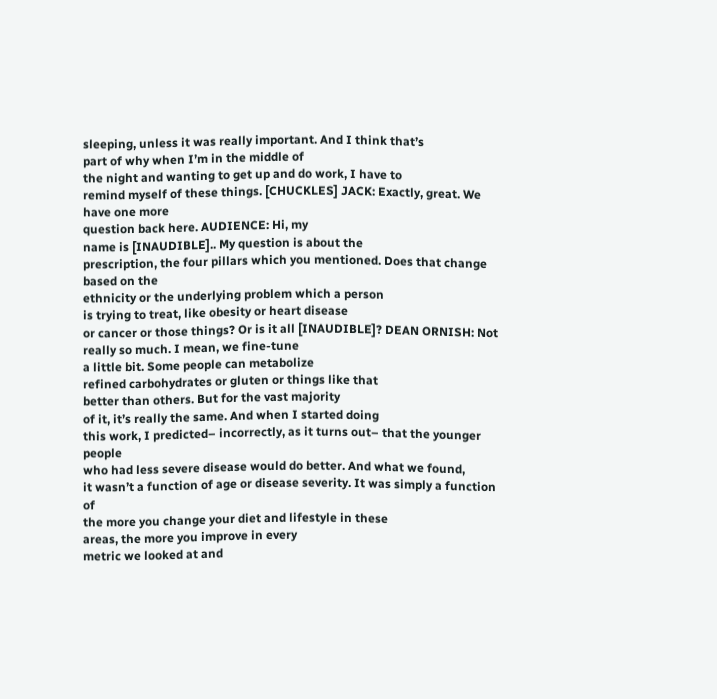sleeping, unless it was really important. And I think that’s
part of why when I’m in the middle of
the night and wanting to get up and do work, I have to
remind myself of these things. [CHUCKLES] JACK: Exactly, great. We have one more
question back here. AUDIENCE: Hi, my
name is [INAUDIBLE].. My question is about the
prescription, the four pillars which you mentioned. Does that change based on the
ethnicity or the underlying problem which a person
is trying to treat, like obesity or heart disease
or cancer or those things? Or is it all [INAUDIBLE]? DEAN ORNISH: Not really so much. I mean, we fine-tune
a little bit. Some people can metabolize
refined carbohydrates or gluten or things like that
better than others. But for the vast majority
of it, it’s really the same. And when I started doing
this work, I predicted– incorrectly, as it turns out– that the younger people
who had less severe disease would do better. And what we found,
it wasn’t a function of age or disease severity. It was simply a function of
the more you change your diet and lifestyle in these
areas, the more you improve in every
metric we looked at and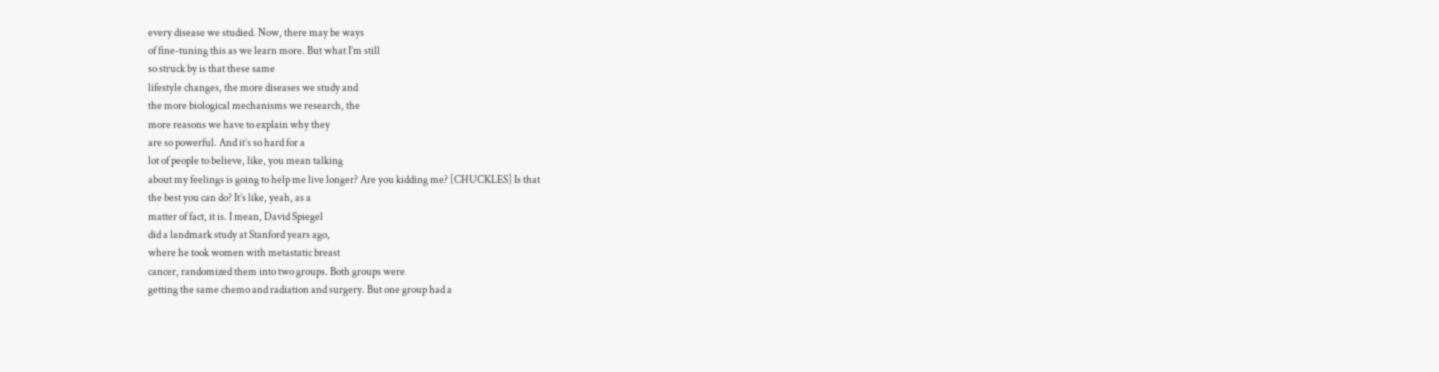every disease we studied. Now, there may be ways
of fine-tuning this as we learn more. But what I’m still
so struck by is that these same
lifestyle changes, the more diseases we study and
the more biological mechanisms we research, the
more reasons we have to explain why they
are so powerful. And it’s so hard for a
lot of people to believe, like, you mean talking
about my feelings is going to help me live longer? Are you kidding me? [CHUCKLES] Is that
the best you can do? It’s like, yeah, as a
matter of fact, it is. I mean, David Spiegel
did a landmark study at Stanford years ago,
where he took women with metastatic breast
cancer, randomized them into two groups. Both groups were
getting the same chemo and radiation and surgery. But one group had a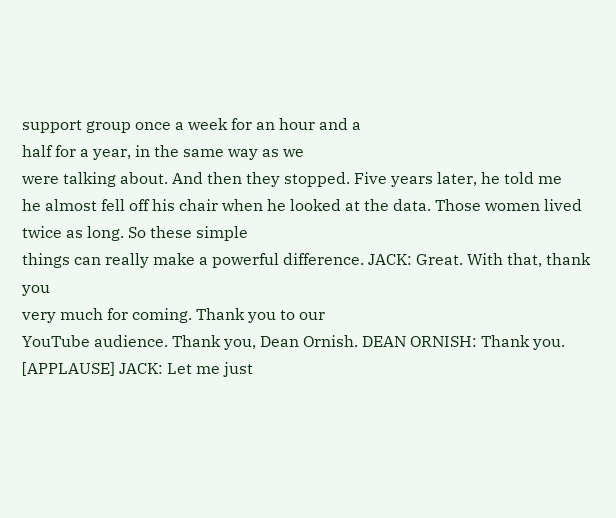support group once a week for an hour and a
half for a year, in the same way as we
were talking about. And then they stopped. Five years later, he told me
he almost fell off his chair when he looked at the data. Those women lived twice as long. So these simple
things can really make a powerful difference. JACK: Great. With that, thank you
very much for coming. Thank you to our
YouTube audience. Thank you, Dean Ornish. DEAN ORNISH: Thank you. [APPLAUSE] JACK: Let me just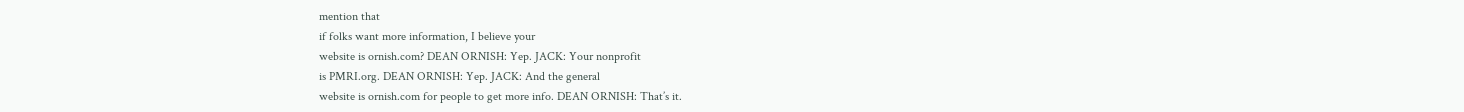mention that
if folks want more information, I believe your
website is ornish.com? DEAN ORNISH: Yep. JACK: Your nonprofit
is PMRI.org. DEAN ORNISH: Yep. JACK: And the general
website is ornish.com for people to get more info. DEAN ORNISH: That’s it.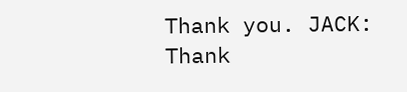Thank you. JACK: Thank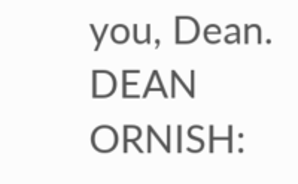you, Dean. DEAN ORNISH: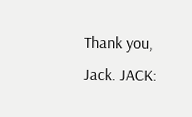Thank you, Jack. JACK: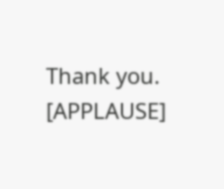Thank you. [APPLAUSE]